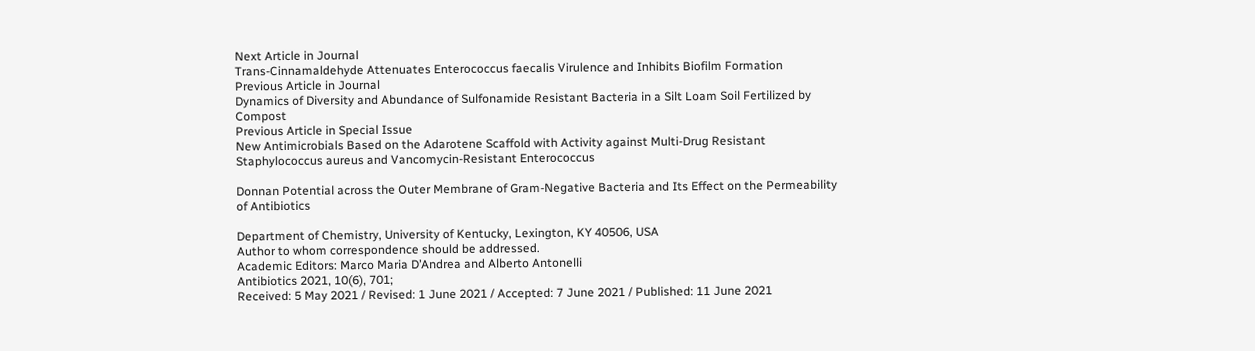Next Article in Journal
Trans-Cinnamaldehyde Attenuates Enterococcus faecalis Virulence and Inhibits Biofilm Formation
Previous Article in Journal
Dynamics of Diversity and Abundance of Sulfonamide Resistant Bacteria in a Silt Loam Soil Fertilized by Compost
Previous Article in Special Issue
New Antimicrobials Based on the Adarotene Scaffold with Activity against Multi-Drug Resistant Staphylococcus aureus and Vancomycin-Resistant Enterococcus

Donnan Potential across the Outer Membrane of Gram-Negative Bacteria and Its Effect on the Permeability of Antibiotics

Department of Chemistry, University of Kentucky, Lexington, KY 40506, USA
Author to whom correspondence should be addressed.
Academic Editors: Marco Maria D’Andrea and Alberto Antonelli
Antibiotics 2021, 10(6), 701;
Received: 5 May 2021 / Revised: 1 June 2021 / Accepted: 7 June 2021 / Published: 11 June 2021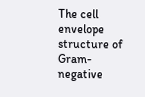The cell envelope structure of Gram-negative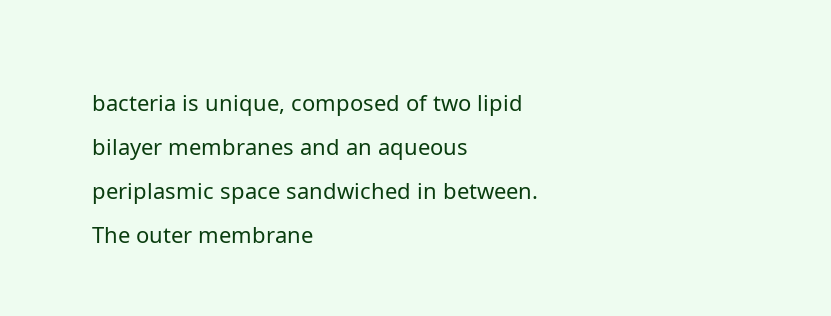bacteria is unique, composed of two lipid bilayer membranes and an aqueous periplasmic space sandwiched in between. The outer membrane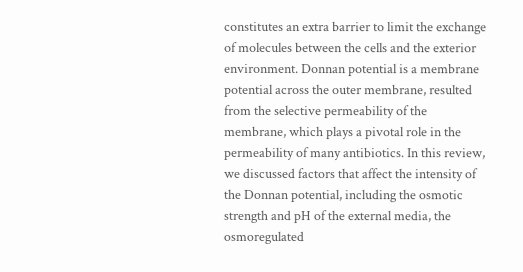constitutes an extra barrier to limit the exchange of molecules between the cells and the exterior environment. Donnan potential is a membrane potential across the outer membrane, resulted from the selective permeability of the membrane, which plays a pivotal role in the permeability of many antibiotics. In this review, we discussed factors that affect the intensity of the Donnan potential, including the osmotic strength and pH of the external media, the osmoregulated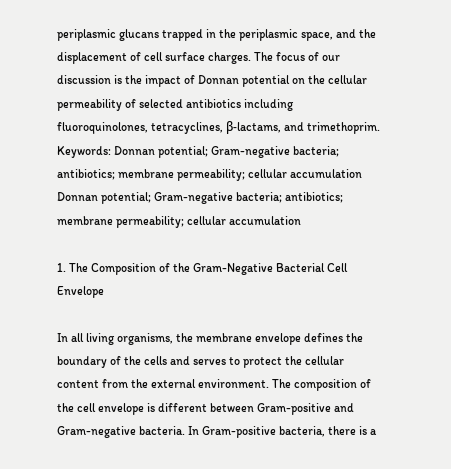periplasmic glucans trapped in the periplasmic space, and the displacement of cell surface charges. The focus of our discussion is the impact of Donnan potential on the cellular permeability of selected antibiotics including fluoroquinolones, tetracyclines, β-lactams, and trimethoprim.
Keywords: Donnan potential; Gram-negative bacteria; antibiotics; membrane permeability; cellular accumulation Donnan potential; Gram-negative bacteria; antibiotics; membrane permeability; cellular accumulation

1. The Composition of the Gram-Negative Bacterial Cell Envelope

In all living organisms, the membrane envelope defines the boundary of the cells and serves to protect the cellular content from the external environment. The composition of the cell envelope is different between Gram-positive and Gram-negative bacteria. In Gram-positive bacteria, there is a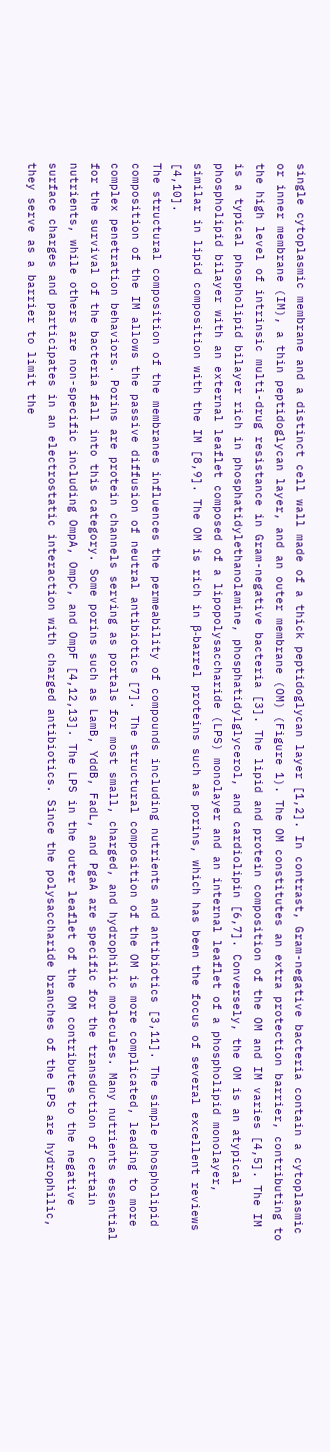single cytoplasmic membrane and a distinct cell wall made of a thick peptidoglycan layer [1,2]. In contrast, Gram-negative bacteria contain a cytoplasmic or inner membrane (IM), a thin peptidoglycan layer, and an outer membrane (OM) (Figure 1). The OM constitutes an extra protection barrier, contributing to the high level of intrinsic multi-drug resistance in Gram-negative bacteria [3]. The lipid and protein composition of the OM and IM varies [4,5]. The IM is a typical phospholipid bilayer rich in phosphatidylethanolamine, phosphatidylglycerol, and cardiolipin [6,7]. Conversely, the OM is an atypical phospholipid bilayer with an external leaflet composed of a lipopolysaccharide (LPS) monolayer and an internal leaflet of a phospholipid monolayer, similar in lipid composition with the IM [8,9]. The OM is rich in β-barrel proteins such as porins, which has been the focus of several excellent reviews [4,10].
The structural composition of the membranes influences the permeability of compounds including nutrients and antibiotics [3,11]. The simple phospholipid composition of the IM allows the passive diffusion of neutral antibiotics [7]. The structural composition of the OM is more complicated, leading to more complex penetration behaviors. Porins are protein channels serving as portals for most small, charged, and hydrophilic molecules. Many nutrients essential for the survival of the bacteria fall into this category. Some porins such as LamB, YddB, FadL, and PgaA are specific for the transduction of certain nutrients, while others are non-specific including OmpA, OmpC, and OmpF [4,12,13]. The LPS in the outer leaflet of the OM contributes to the negative surface charges and participates in an electrostatic interaction with charged antibiotics. Since the polysaccharide branches of the LPS are hydrophilic, they serve as a barrier to limit the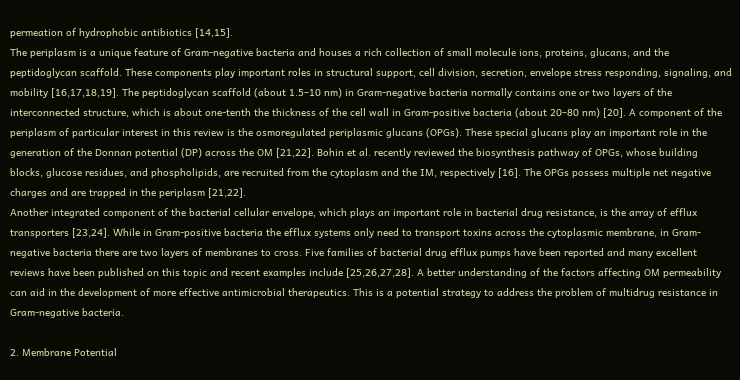permeation of hydrophobic antibiotics [14,15].
The periplasm is a unique feature of Gram-negative bacteria and houses a rich collection of small molecule ions, proteins, glucans, and the peptidoglycan scaffold. These components play important roles in structural support, cell division, secretion, envelope stress responding, signaling, and mobility [16,17,18,19]. The peptidoglycan scaffold (about 1.5–10 nm) in Gram-negative bacteria normally contains one or two layers of the interconnected structure, which is about one-tenth the thickness of the cell wall in Gram-positive bacteria (about 20–80 nm) [20]. A component of the periplasm of particular interest in this review is the osmoregulated periplasmic glucans (OPGs). These special glucans play an important role in the generation of the Donnan potential (DP) across the OM [21,22]. Bohin et al. recently reviewed the biosynthesis pathway of OPGs, whose building blocks, glucose residues, and phospholipids, are recruited from the cytoplasm and the IM, respectively [16]. The OPGs possess multiple net negative charges and are trapped in the periplasm [21,22].
Another integrated component of the bacterial cellular envelope, which plays an important role in bacterial drug resistance, is the array of efflux transporters [23,24]. While in Gram-positive bacteria the efflux systems only need to transport toxins across the cytoplasmic membrane, in Gram-negative bacteria there are two layers of membranes to cross. Five families of bacterial drug efflux pumps have been reported and many excellent reviews have been published on this topic and recent examples include [25,26,27,28]. A better understanding of the factors affecting OM permeability can aid in the development of more effective antimicrobial therapeutics. This is a potential strategy to address the problem of multidrug resistance in Gram-negative bacteria.

2. Membrane Potential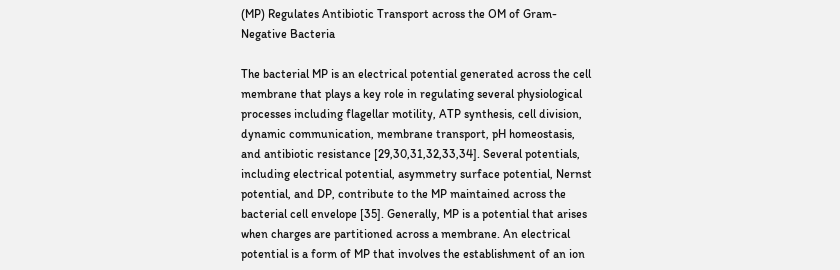(MP) Regulates Antibiotic Transport across the OM of Gram-Negative Bacteria

The bacterial MP is an electrical potential generated across the cell membrane that plays a key role in regulating several physiological processes including flagellar motility, ATP synthesis, cell division, dynamic communication, membrane transport, pH homeostasis, and antibiotic resistance [29,30,31,32,33,34]. Several potentials, including electrical potential, asymmetry surface potential, Nernst potential, and DP, contribute to the MP maintained across the bacterial cell envelope [35]. Generally, MP is a potential that arises when charges are partitioned across a membrane. An electrical potential is a form of MP that involves the establishment of an ion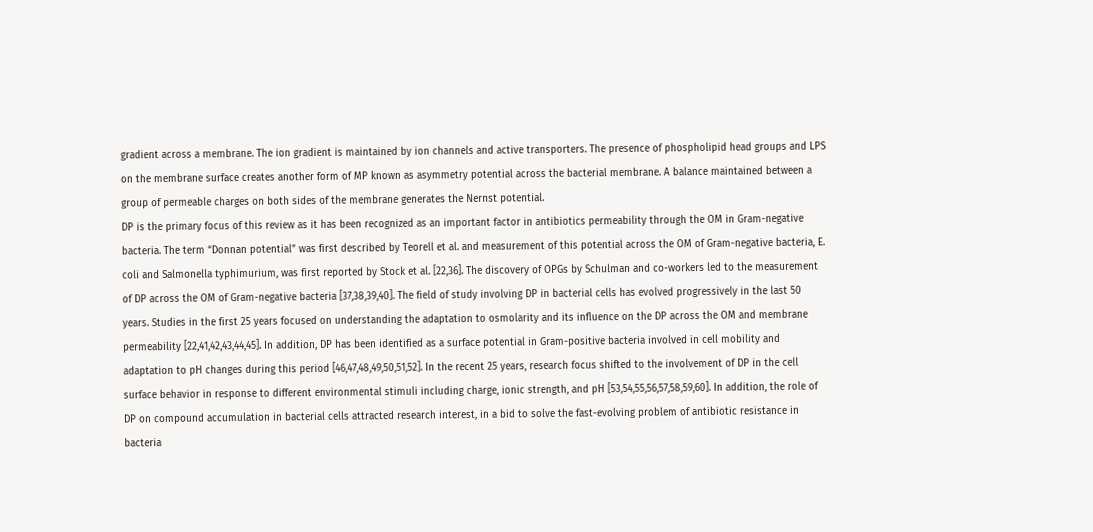gradient across a membrane. The ion gradient is maintained by ion channels and active transporters. The presence of phospholipid head groups and LPS on the membrane surface creates another form of MP known as asymmetry potential across the bacterial membrane. A balance maintained between a group of permeable charges on both sides of the membrane generates the Nernst potential.
DP is the primary focus of this review as it has been recognized as an important factor in antibiotics permeability through the OM in Gram-negative bacteria. The term “Donnan potential” was first described by Teorell et al. and measurement of this potential across the OM of Gram-negative bacteria, E. coli and Salmonella typhimurium, was first reported by Stock et al. [22,36]. The discovery of OPGs by Schulman and co-workers led to the measurement of DP across the OM of Gram-negative bacteria [37,38,39,40]. The field of study involving DP in bacterial cells has evolved progressively in the last 50 years. Studies in the first 25 years focused on understanding the adaptation to osmolarity and its influence on the DP across the OM and membrane permeability [22,41,42,43,44,45]. In addition, DP has been identified as a surface potential in Gram-positive bacteria involved in cell mobility and adaptation to pH changes during this period [46,47,48,49,50,51,52]. In the recent 25 years, research focus shifted to the involvement of DP in the cell surface behavior in response to different environmental stimuli including charge, ionic strength, and pH [53,54,55,56,57,58,59,60]. In addition, the role of DP on compound accumulation in bacterial cells attracted research interest, in a bid to solve the fast-evolving problem of antibiotic resistance in bacteria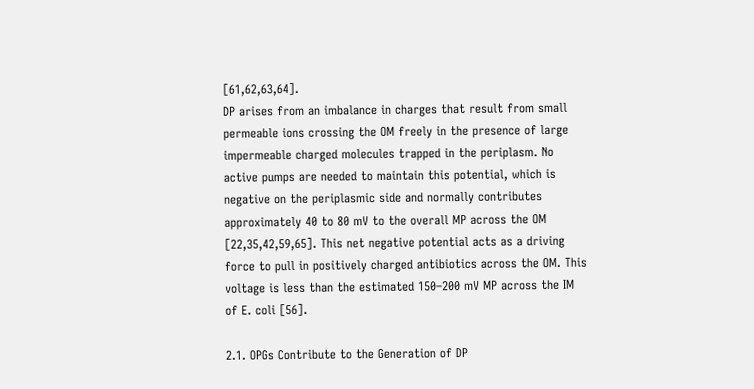[61,62,63,64].
DP arises from an imbalance in charges that result from small permeable ions crossing the OM freely in the presence of large impermeable charged molecules trapped in the periplasm. No active pumps are needed to maintain this potential, which is negative on the periplasmic side and normally contributes approximately 40 to 80 mV to the overall MP across the OM [22,35,42,59,65]. This net negative potential acts as a driving force to pull in positively charged antibiotics across the OM. This voltage is less than the estimated 150–200 mV MP across the IM of E. coli [56].

2.1. OPGs Contribute to the Generation of DP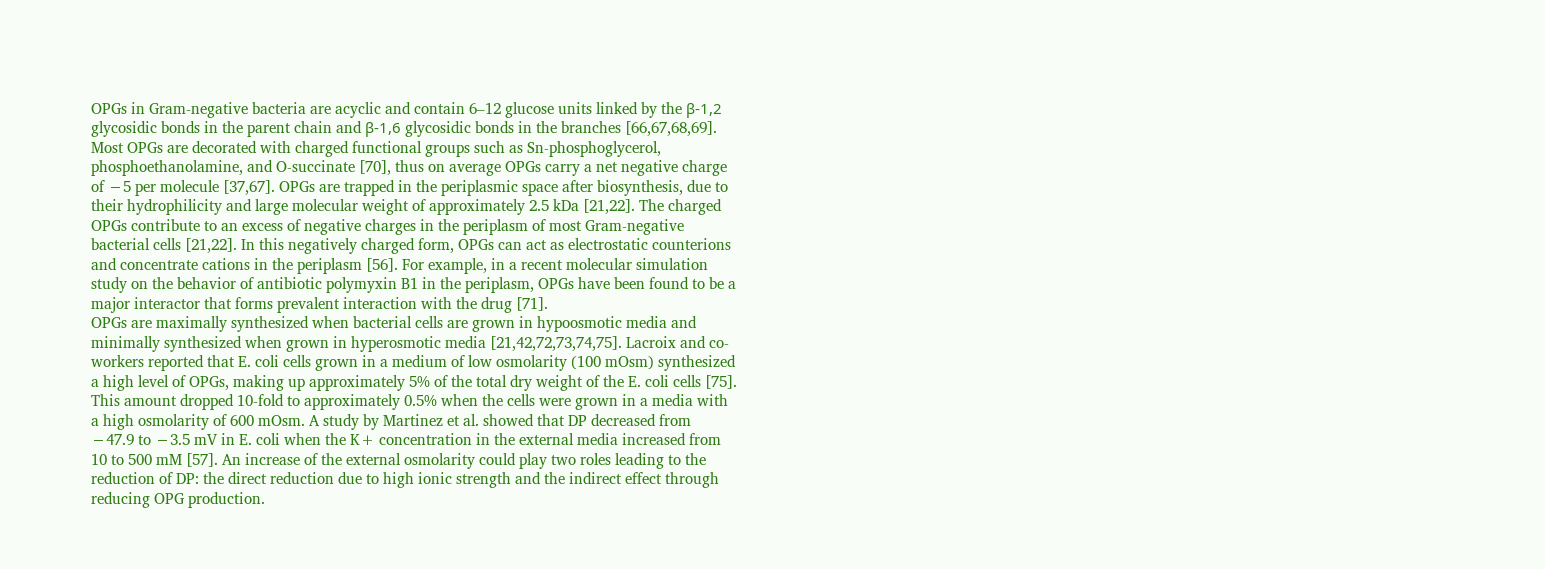OPGs in Gram-negative bacteria are acyclic and contain 6–12 glucose units linked by the β-1,2 glycosidic bonds in the parent chain and β-1,6 glycosidic bonds in the branches [66,67,68,69]. Most OPGs are decorated with charged functional groups such as Sn-phosphoglycerol, phosphoethanolamine, and O-succinate [70], thus on average OPGs carry a net negative charge of −5 per molecule [37,67]. OPGs are trapped in the periplasmic space after biosynthesis, due to their hydrophilicity and large molecular weight of approximately 2.5 kDa [21,22]. The charged OPGs contribute to an excess of negative charges in the periplasm of most Gram-negative bacterial cells [21,22]. In this negatively charged form, OPGs can act as electrostatic counterions and concentrate cations in the periplasm [56]. For example, in a recent molecular simulation study on the behavior of antibiotic polymyxin B1 in the periplasm, OPGs have been found to be a major interactor that forms prevalent interaction with the drug [71].
OPGs are maximally synthesized when bacterial cells are grown in hypoosmotic media and minimally synthesized when grown in hyperosmotic media [21,42,72,73,74,75]. Lacroix and co-workers reported that E. coli cells grown in a medium of low osmolarity (100 mOsm) synthesized a high level of OPGs, making up approximately 5% of the total dry weight of the E. coli cells [75]. This amount dropped 10-fold to approximately 0.5% when the cells were grown in a media with a high osmolarity of 600 mOsm. A study by Martinez et al. showed that DP decreased from −47.9 to −3.5 mV in E. coli when the K+ concentration in the external media increased from 10 to 500 mM [57]. An increase of the external osmolarity could play two roles leading to the reduction of DP: the direct reduction due to high ionic strength and the indirect effect through reducing OPG production.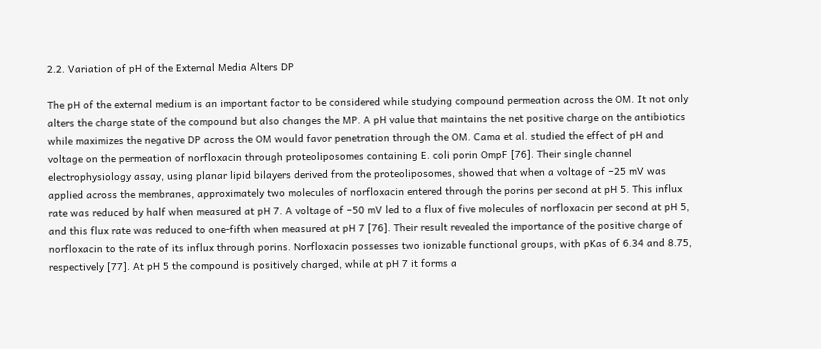2.2. Variation of pH of the External Media Alters DP

The pH of the external medium is an important factor to be considered while studying compound permeation across the OM. It not only alters the charge state of the compound but also changes the MP. A pH value that maintains the net positive charge on the antibiotics while maximizes the negative DP across the OM would favor penetration through the OM. Cama et al. studied the effect of pH and voltage on the permeation of norfloxacin through proteoliposomes containing E. coli porin OmpF [76]. Their single channel electrophysiology assay, using planar lipid bilayers derived from the proteoliposomes, showed that when a voltage of −25 mV was applied across the membranes, approximately two molecules of norfloxacin entered through the porins per second at pH 5. This influx rate was reduced by half when measured at pH 7. A voltage of −50 mV led to a flux of five molecules of norfloxacin per second at pH 5, and this flux rate was reduced to one-fifth when measured at pH 7 [76]. Their result revealed the importance of the positive charge of norfloxacin to the rate of its influx through porins. Norfloxacin possesses two ionizable functional groups, with pKas of 6.34 and 8.75, respectively [77]. At pH 5 the compound is positively charged, while at pH 7 it forms a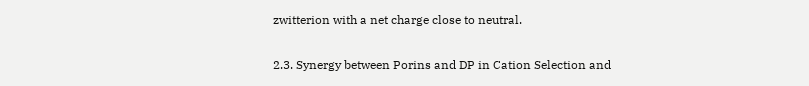zwitterion with a net charge close to neutral.

2.3. Synergy between Porins and DP in Cation Selection and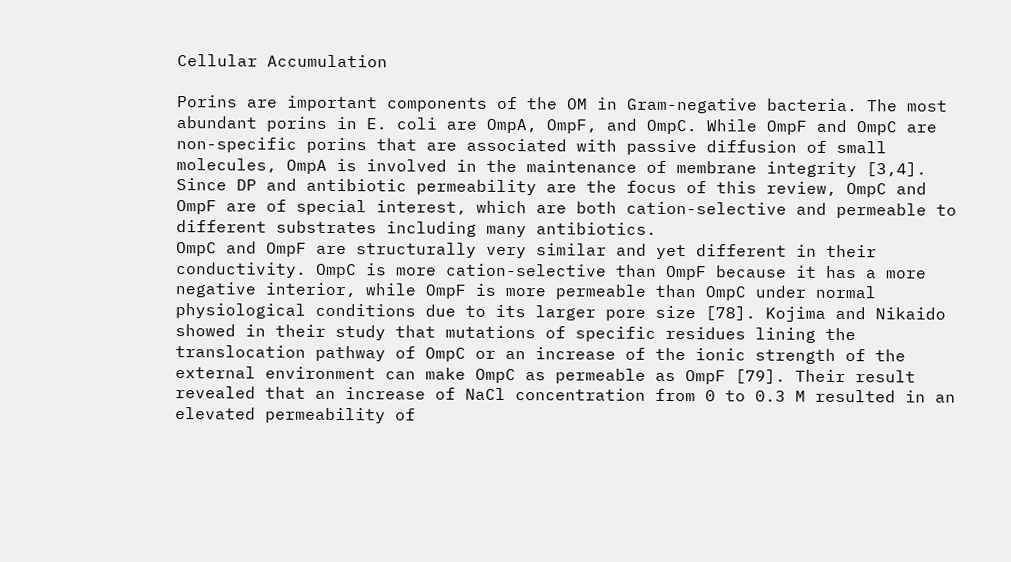Cellular Accumulation

Porins are important components of the OM in Gram-negative bacteria. The most abundant porins in E. coli are OmpA, OmpF, and OmpC. While OmpF and OmpC are non-specific porins that are associated with passive diffusion of small molecules, OmpA is involved in the maintenance of membrane integrity [3,4]. Since DP and antibiotic permeability are the focus of this review, OmpC and OmpF are of special interest, which are both cation-selective and permeable to different substrates including many antibiotics.
OmpC and OmpF are structurally very similar and yet different in their conductivity. OmpC is more cation-selective than OmpF because it has a more negative interior, while OmpF is more permeable than OmpC under normal physiological conditions due to its larger pore size [78]. Kojima and Nikaido showed in their study that mutations of specific residues lining the translocation pathway of OmpC or an increase of the ionic strength of the external environment can make OmpC as permeable as OmpF [79]. Their result revealed that an increase of NaCl concentration from 0 to 0.3 M resulted in an elevated permeability of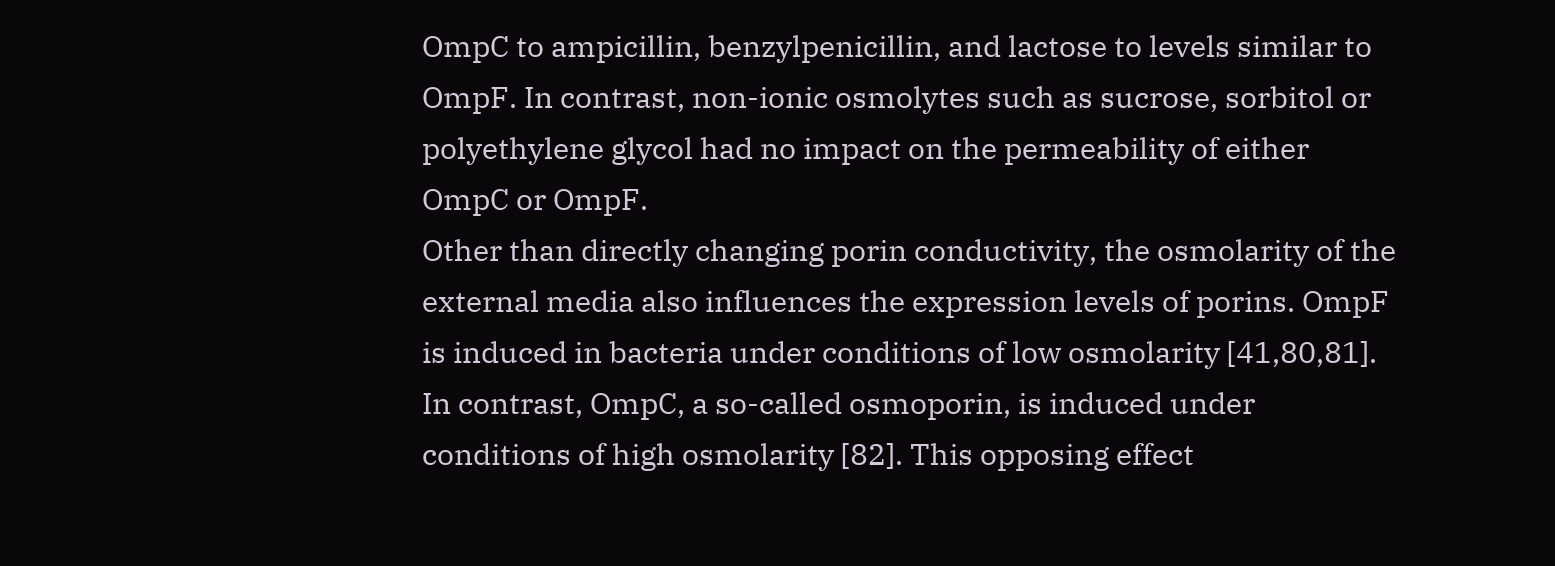OmpC to ampicillin, benzylpenicillin, and lactose to levels similar to OmpF. In contrast, non-ionic osmolytes such as sucrose, sorbitol or polyethylene glycol had no impact on the permeability of either OmpC or OmpF.
Other than directly changing porin conductivity, the osmolarity of the external media also influences the expression levels of porins. OmpF is induced in bacteria under conditions of low osmolarity [41,80,81]. In contrast, OmpC, a so-called osmoporin, is induced under conditions of high osmolarity [82]. This opposing effect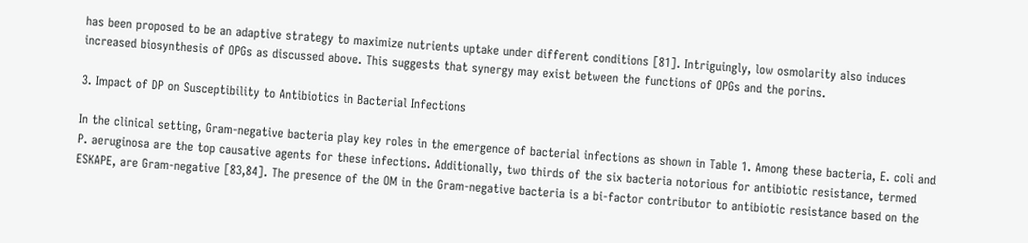has been proposed to be an adaptive strategy to maximize nutrients uptake under different conditions [81]. Intriguingly, low osmolarity also induces increased biosynthesis of OPGs as discussed above. This suggests that synergy may exist between the functions of OPGs and the porins.

3. Impact of DP on Susceptibility to Antibiotics in Bacterial Infections

In the clinical setting, Gram-negative bacteria play key roles in the emergence of bacterial infections as shown in Table 1. Among these bacteria, E. coli and P. aeruginosa are the top causative agents for these infections. Additionally, two thirds of the six bacteria notorious for antibiotic resistance, termed ESKAPE, are Gram-negative [83,84]. The presence of the OM in the Gram-negative bacteria is a bi-factor contributor to antibiotic resistance based on the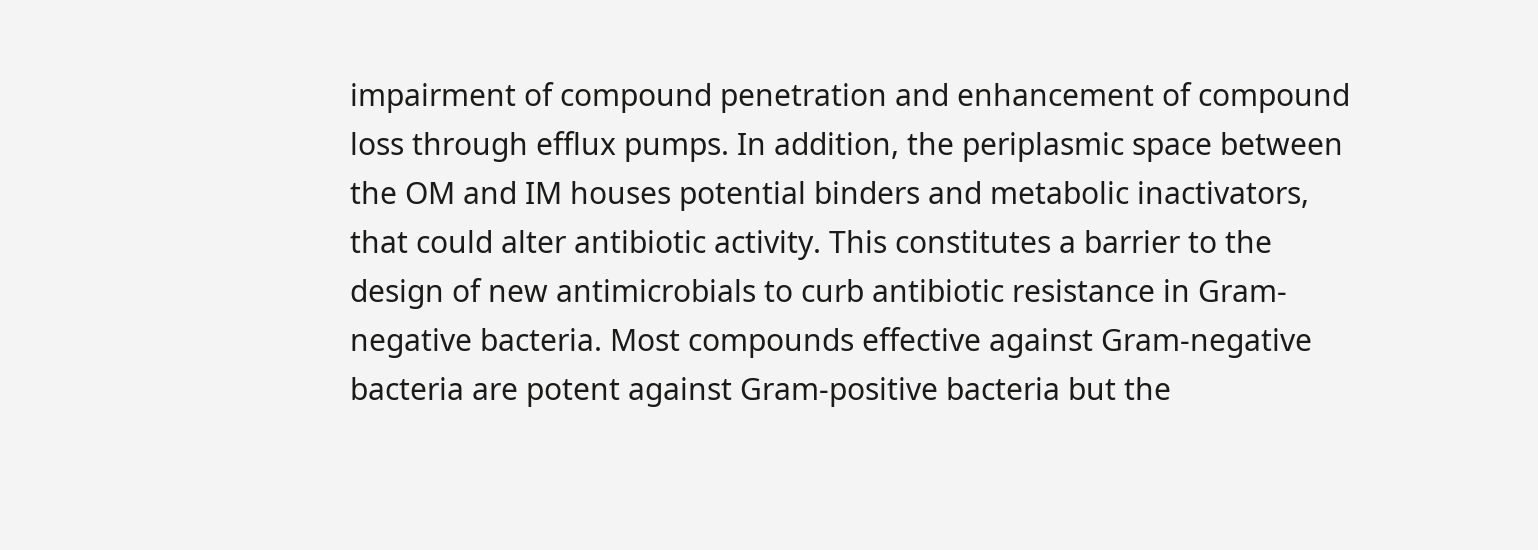impairment of compound penetration and enhancement of compound loss through efflux pumps. In addition, the periplasmic space between the OM and IM houses potential binders and metabolic inactivators, that could alter antibiotic activity. This constitutes a barrier to the design of new antimicrobials to curb antibiotic resistance in Gram-negative bacteria. Most compounds effective against Gram-negative bacteria are potent against Gram-positive bacteria but the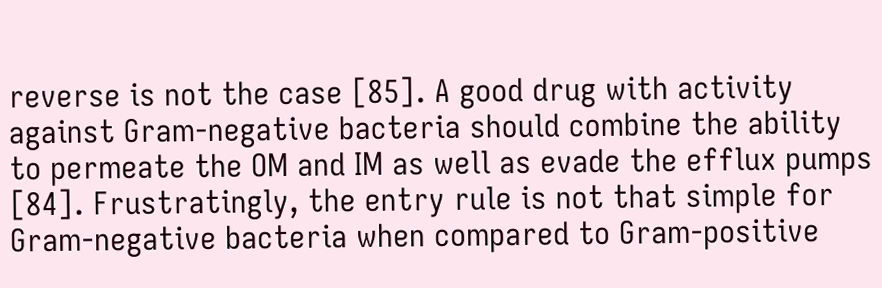reverse is not the case [85]. A good drug with activity against Gram-negative bacteria should combine the ability to permeate the OM and IM as well as evade the efflux pumps [84]. Frustratingly, the entry rule is not that simple for Gram-negative bacteria when compared to Gram-positive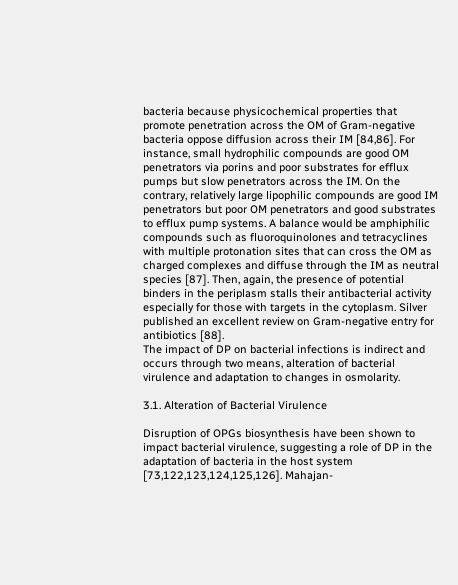bacteria because physicochemical properties that promote penetration across the OM of Gram-negative bacteria oppose diffusion across their IM [84,86]. For instance, small hydrophilic compounds are good OM penetrators via porins and poor substrates for efflux pumps but slow penetrators across the IM. On the contrary, relatively large lipophilic compounds are good IM penetrators but poor OM penetrators and good substrates to efflux pump systems. A balance would be amphiphilic compounds such as fluoroquinolones and tetracyclines with multiple protonation sites that can cross the OM as charged complexes and diffuse through the IM as neutral species [87]. Then, again, the presence of potential binders in the periplasm stalls their antibacterial activity especially for those with targets in the cytoplasm. Silver published an excellent review on Gram-negative entry for antibiotics [88].
The impact of DP on bacterial infections is indirect and occurs through two means, alteration of bacterial virulence and adaptation to changes in osmolarity.

3.1. Alteration of Bacterial Virulence

Disruption of OPGs biosynthesis have been shown to impact bacterial virulence, suggesting a role of DP in the adaptation of bacteria in the host system [73,122,123,124,125,126]. Mahajan-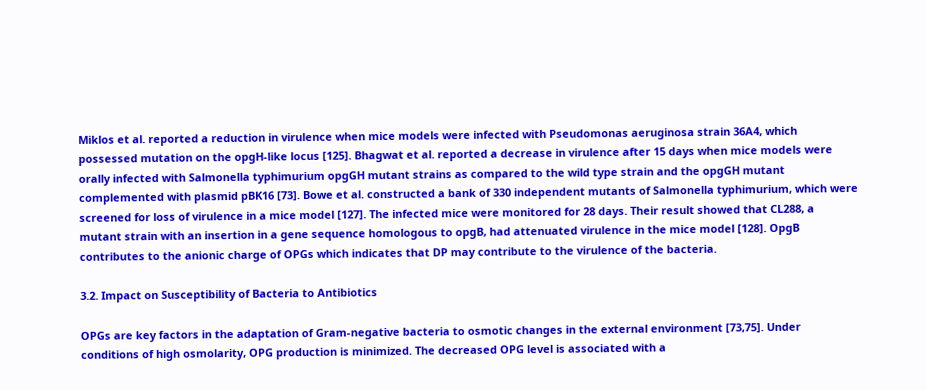Miklos et al. reported a reduction in virulence when mice models were infected with Pseudomonas aeruginosa strain 36A4, which possessed mutation on the opgH-like locus [125]. Bhagwat et al. reported a decrease in virulence after 15 days when mice models were orally infected with Salmonella typhimurium opgGH mutant strains as compared to the wild type strain and the opgGH mutant complemented with plasmid pBK16 [73]. Bowe et al. constructed a bank of 330 independent mutants of Salmonella typhimurium, which were screened for loss of virulence in a mice model [127]. The infected mice were monitored for 28 days. Their result showed that CL288, a mutant strain with an insertion in a gene sequence homologous to opgB, had attenuated virulence in the mice model [128]. OpgB contributes to the anionic charge of OPGs which indicates that DP may contribute to the virulence of the bacteria.

3.2. Impact on Susceptibility of Bacteria to Antibiotics

OPGs are key factors in the adaptation of Gram-negative bacteria to osmotic changes in the external environment [73,75]. Under conditions of high osmolarity, OPG production is minimized. The decreased OPG level is associated with a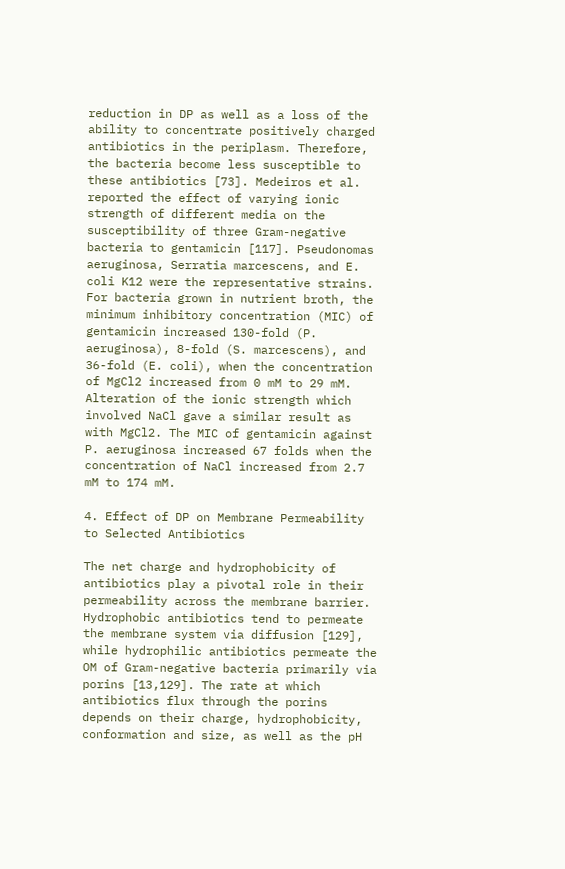reduction in DP as well as a loss of the ability to concentrate positively charged antibiotics in the periplasm. Therefore, the bacteria become less susceptible to these antibiotics [73]. Medeiros et al. reported the effect of varying ionic strength of different media on the susceptibility of three Gram-negative bacteria to gentamicin [117]. Pseudonomas aeruginosa, Serratia marcescens, and E. coli K12 were the representative strains. For bacteria grown in nutrient broth, the minimum inhibitory concentration (MIC) of gentamicin increased 130-fold (P. aeruginosa), 8-fold (S. marcescens), and 36-fold (E. coli), when the concentration of MgCl2 increased from 0 mM to 29 mM. Alteration of the ionic strength which involved NaCl gave a similar result as with MgCl2. The MIC of gentamicin against P. aeruginosa increased 67 folds when the concentration of NaCl increased from 2.7 mM to 174 mM.

4. Effect of DP on Membrane Permeability to Selected Antibiotics

The net charge and hydrophobicity of antibiotics play a pivotal role in their permeability across the membrane barrier. Hydrophobic antibiotics tend to permeate the membrane system via diffusion [129], while hydrophilic antibiotics permeate the OM of Gram-negative bacteria primarily via porins [13,129]. The rate at which antibiotics flux through the porins depends on their charge, hydrophobicity, conformation and size, as well as the pH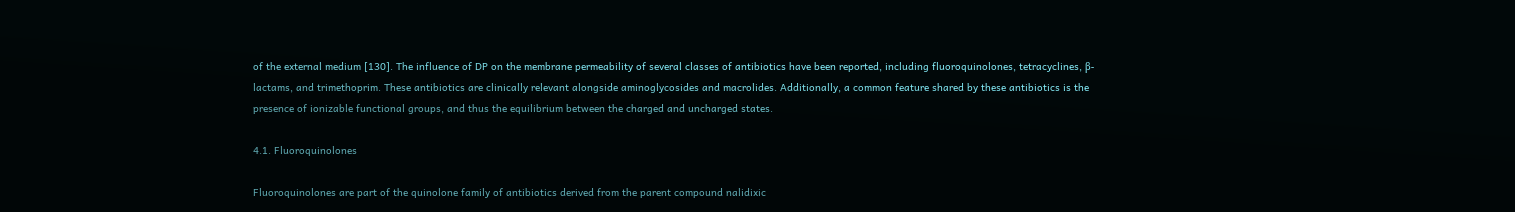of the external medium [130]. The influence of DP on the membrane permeability of several classes of antibiotics have been reported, including fluoroquinolones, tetracyclines, β-lactams, and trimethoprim. These antibiotics are clinically relevant alongside aminoglycosides and macrolides. Additionally, a common feature shared by these antibiotics is the presence of ionizable functional groups, and thus the equilibrium between the charged and uncharged states.

4.1. Fluoroquinolones

Fluoroquinolones are part of the quinolone family of antibiotics derived from the parent compound nalidixic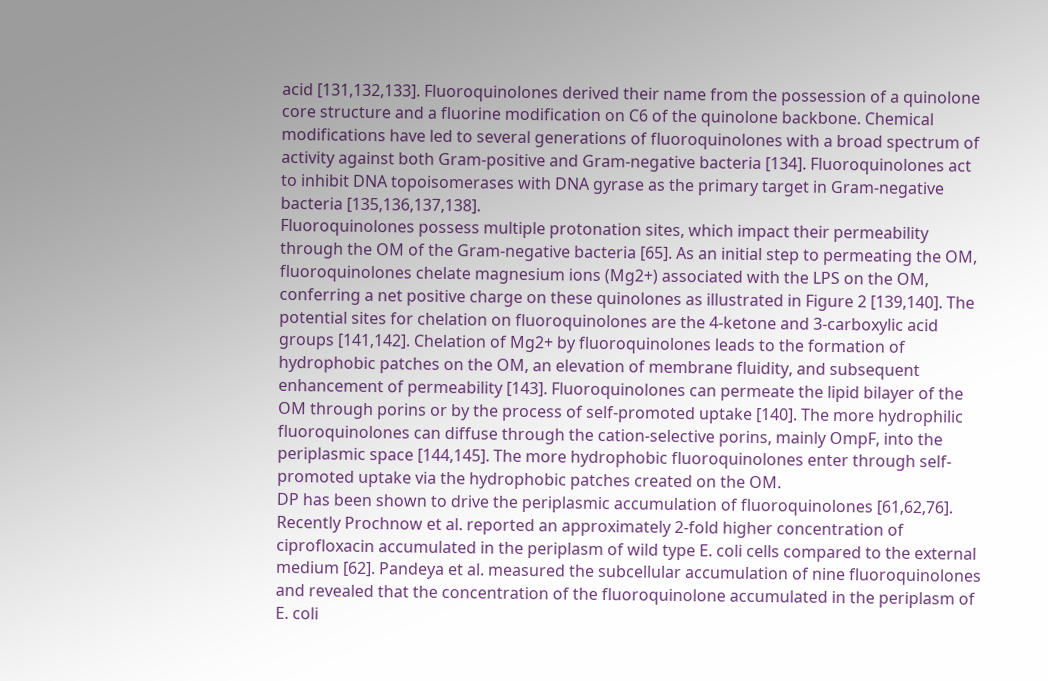acid [131,132,133]. Fluoroquinolones derived their name from the possession of a quinolone core structure and a fluorine modification on C6 of the quinolone backbone. Chemical modifications have led to several generations of fluoroquinolones with a broad spectrum of activity against both Gram-positive and Gram-negative bacteria [134]. Fluoroquinolones act to inhibit DNA topoisomerases with DNA gyrase as the primary target in Gram-negative bacteria [135,136,137,138].
Fluoroquinolones possess multiple protonation sites, which impact their permeability through the OM of the Gram-negative bacteria [65]. As an initial step to permeating the OM, fluoroquinolones chelate magnesium ions (Mg2+) associated with the LPS on the OM, conferring a net positive charge on these quinolones as illustrated in Figure 2 [139,140]. The potential sites for chelation on fluoroquinolones are the 4-ketone and 3-carboxylic acid groups [141,142]. Chelation of Mg2+ by fluoroquinolones leads to the formation of hydrophobic patches on the OM, an elevation of membrane fluidity, and subsequent enhancement of permeability [143]. Fluoroquinolones can permeate the lipid bilayer of the OM through porins or by the process of self-promoted uptake [140]. The more hydrophilic fluoroquinolones can diffuse through the cation-selective porins, mainly OmpF, into the periplasmic space [144,145]. The more hydrophobic fluoroquinolones enter through self-promoted uptake via the hydrophobic patches created on the OM.
DP has been shown to drive the periplasmic accumulation of fluoroquinolones [61,62,76]. Recently Prochnow et al. reported an approximately 2-fold higher concentration of ciprofloxacin accumulated in the periplasm of wild type E. coli cells compared to the external medium [62]. Pandeya et al. measured the subcellular accumulation of nine fluoroquinolones and revealed that the concentration of the fluoroquinolone accumulated in the periplasm of E. coli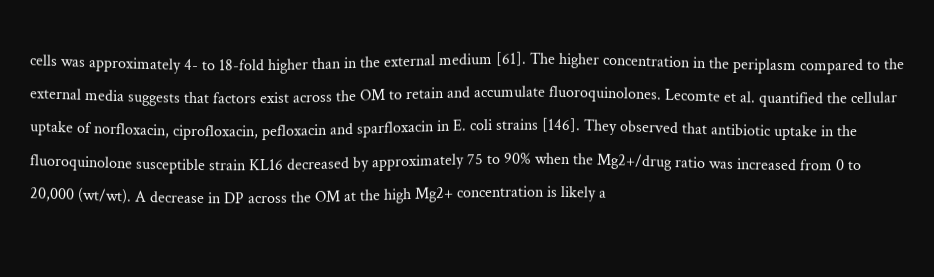cells was approximately 4- to 18-fold higher than in the external medium [61]. The higher concentration in the periplasm compared to the external media suggests that factors exist across the OM to retain and accumulate fluoroquinolones. Lecomte et al. quantified the cellular uptake of norfloxacin, ciprofloxacin, pefloxacin and sparfloxacin in E. coli strains [146]. They observed that antibiotic uptake in the fluoroquinolone susceptible strain KL16 decreased by approximately 75 to 90% when the Mg2+/drug ratio was increased from 0 to 20,000 (wt/wt). A decrease in DP across the OM at the high Mg2+ concentration is likely a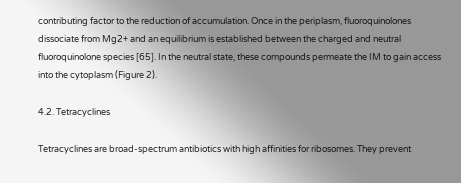contributing factor to the reduction of accumulation. Once in the periplasm, fluoroquinolones dissociate from Mg2+ and an equilibrium is established between the charged and neutral fluoroquinolone species [65]. In the neutral state, these compounds permeate the IM to gain access into the cytoplasm (Figure 2).

4.2. Tetracyclines

Tetracyclines are broad-spectrum antibiotics with high affinities for ribosomes. They prevent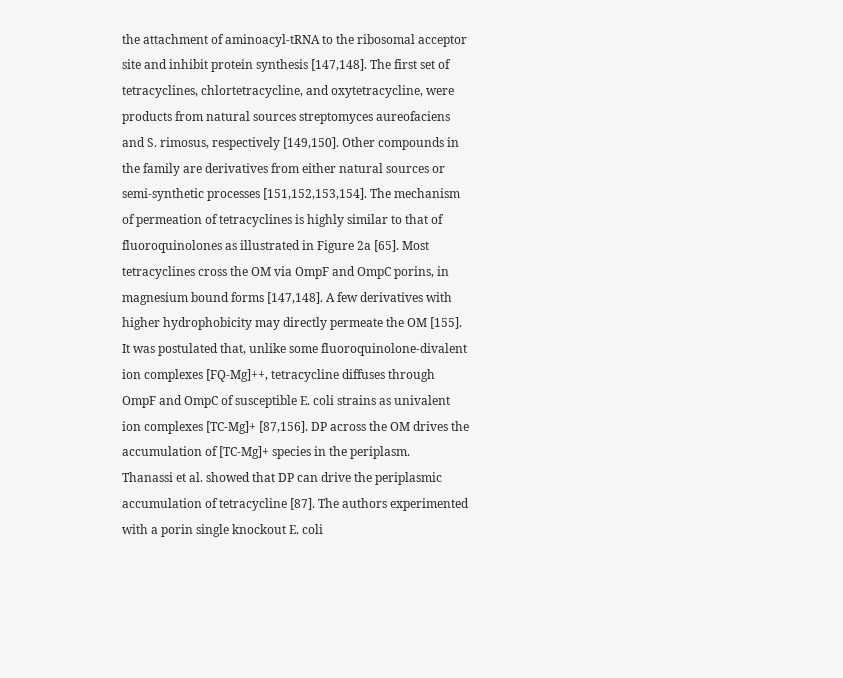the attachment of aminoacyl-tRNA to the ribosomal acceptor site and inhibit protein synthesis [147,148]. The first set of tetracyclines, chlortetracycline, and oxytetracycline, were products from natural sources streptomyces aureofaciens and S. rimosus, respectively [149,150]. Other compounds in the family are derivatives from either natural sources or semi-synthetic processes [151,152,153,154]. The mechanism of permeation of tetracyclines is highly similar to that of fluoroquinolones as illustrated in Figure 2a [65]. Most tetracyclines cross the OM via OmpF and OmpC porins, in magnesium bound forms [147,148]. A few derivatives with higher hydrophobicity may directly permeate the OM [155]. It was postulated that, unlike some fluoroquinolone-divalent ion complexes [FQ-Mg]++, tetracycline diffuses through OmpF and OmpC of susceptible E. coli strains as univalent ion complexes [TC-Mg]+ [87,156]. DP across the OM drives the accumulation of [TC-Mg]+ species in the periplasm.
Thanassi et al. showed that DP can drive the periplasmic accumulation of tetracycline [87]. The authors experimented with a porin single knockout E. coli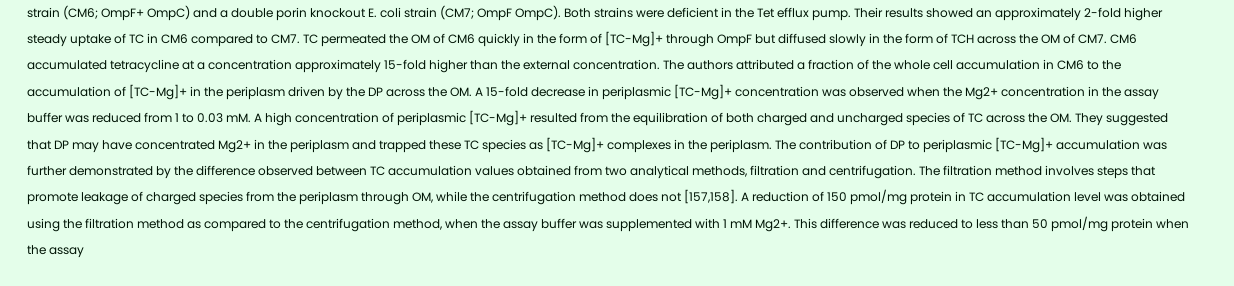strain (CM6; OmpF+ OmpC) and a double porin knockout E. coli strain (CM7; OmpF OmpC). Both strains were deficient in the Tet efflux pump. Their results showed an approximately 2-fold higher steady uptake of TC in CM6 compared to CM7. TC permeated the OM of CM6 quickly in the form of [TC-Mg]+ through OmpF but diffused slowly in the form of TCH across the OM of CM7. CM6 accumulated tetracycline at a concentration approximately 15-fold higher than the external concentration. The authors attributed a fraction of the whole cell accumulation in CM6 to the accumulation of [TC-Mg]+ in the periplasm driven by the DP across the OM. A 15-fold decrease in periplasmic [TC-Mg]+ concentration was observed when the Mg2+ concentration in the assay buffer was reduced from 1 to 0.03 mM. A high concentration of periplasmic [TC-Mg]+ resulted from the equilibration of both charged and uncharged species of TC across the OM. They suggested that DP may have concentrated Mg2+ in the periplasm and trapped these TC species as [TC-Mg]+ complexes in the periplasm. The contribution of DP to periplasmic [TC-Mg]+ accumulation was further demonstrated by the difference observed between TC accumulation values obtained from two analytical methods, filtration and centrifugation. The filtration method involves steps that promote leakage of charged species from the periplasm through OM, while the centrifugation method does not [157,158]. A reduction of 150 pmol/mg protein in TC accumulation level was obtained using the filtration method as compared to the centrifugation method, when the assay buffer was supplemented with 1 mM Mg2+. This difference was reduced to less than 50 pmol/mg protein when the assay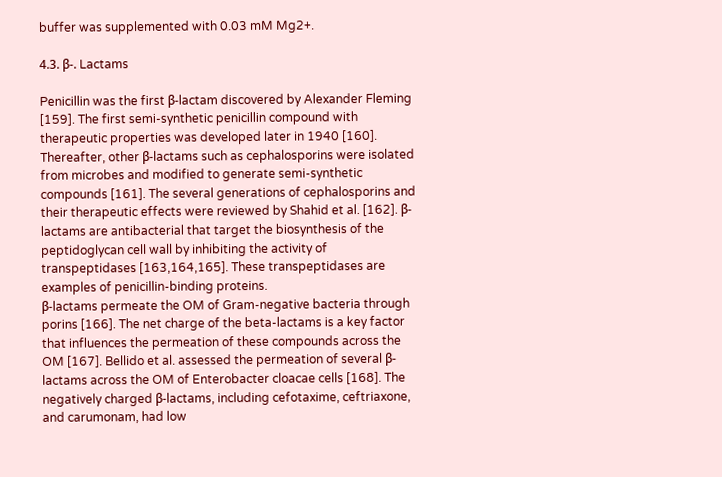buffer was supplemented with 0.03 mM Mg2+.

4.3. β-. Lactams

Penicillin was the first β-lactam discovered by Alexander Fleming [159]. The first semi-synthetic penicillin compound with therapeutic properties was developed later in 1940 [160]. Thereafter, other β-lactams such as cephalosporins were isolated from microbes and modified to generate semi-synthetic compounds [161]. The several generations of cephalosporins and their therapeutic effects were reviewed by Shahid et al. [162]. β-lactams are antibacterial that target the biosynthesis of the peptidoglycan cell wall by inhibiting the activity of transpeptidases [163,164,165]. These transpeptidases are examples of penicillin-binding proteins.
β-lactams permeate the OM of Gram-negative bacteria through porins [166]. The net charge of the beta-lactams is a key factor that influences the permeation of these compounds across the OM [167]. Bellido et al. assessed the permeation of several β-lactams across the OM of Enterobacter cloacae cells [168]. The negatively charged β-lactams, including cefotaxime, ceftriaxone, and carumonam, had low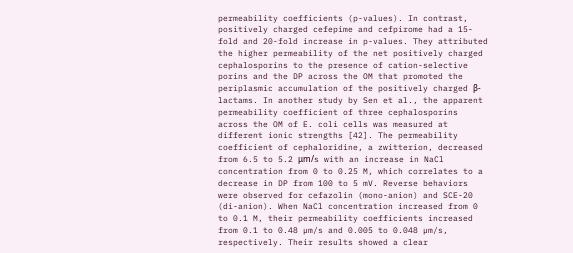permeability coefficients (p-values). In contrast, positively charged cefepime and cefpirome had a 15-fold and 20-fold increase in p-values. They attributed the higher permeability of the net positively charged cephalosporins to the presence of cation-selective porins and the DP across the OM that promoted the periplasmic accumulation of the positively charged β-lactams. In another study by Sen et al., the apparent permeability coefficient of three cephalosporins across the OM of E. coli cells was measured at different ionic strengths [42]. The permeability coefficient of cephaloridine, a zwitterion, decreased from 6.5 to 5.2 μm/s with an increase in NaCl concentration from 0 to 0.25 M, which correlates to a decrease in DP from 100 to 5 mV. Reverse behaviors were observed for cefazolin (mono-anion) and SCE-20 (di-anion). When NaCl concentration increased from 0 to 0.1 M, their permeability coefficients increased from 0.1 to 0.48 µm/s and 0.005 to 0.048 µm/s, respectively. Their results showed a clear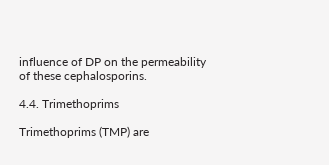influence of DP on the permeability of these cephalosporins.

4.4. Trimethoprims

Trimethoprims (TMP) are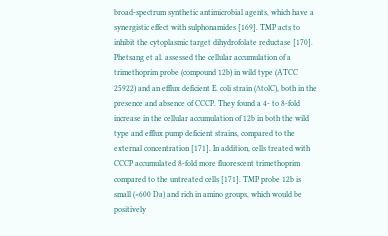broad-spectrum synthetic antimicrobial agents, which have a synergistic effect with sulphonamides [169]. TMP acts to inhibit the cytoplasmic target dihydrofolate reductase [170]. Phetsang et al. assessed the cellular accumulation of a trimethoprim probe (compound 12b) in wild type (ATCC 25922) and an efflux deficient E. coli strain (∆tolC), both in the presence and absence of CCCP. They found a 4- to 8-fold increase in the cellular accumulation of 12b in both the wild type and efflux pump deficient strains, compared to the external concentration [171]. In addition, cells treated with CCCP accumulated 8-fold more fluorescent trimethoprim compared to the untreated cells [171]. TMP probe 12b is small (<600 Da) and rich in amino groups, which would be positively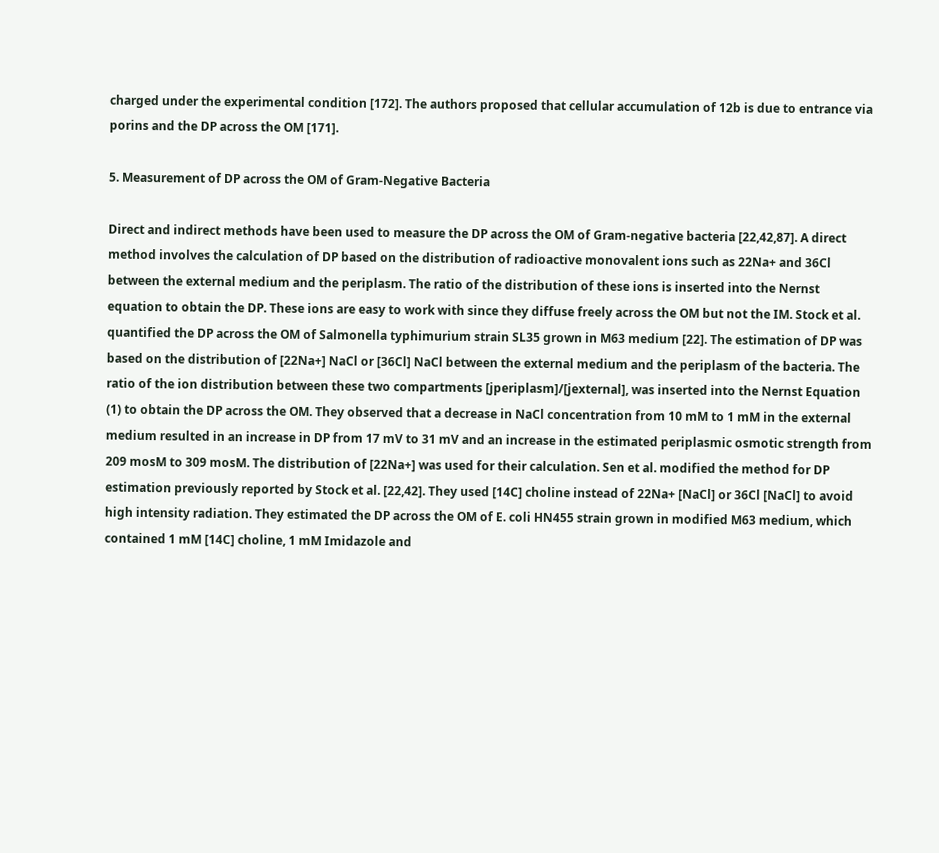charged under the experimental condition [172]. The authors proposed that cellular accumulation of 12b is due to entrance via porins and the DP across the OM [171].

5. Measurement of DP across the OM of Gram-Negative Bacteria

Direct and indirect methods have been used to measure the DP across the OM of Gram-negative bacteria [22,42,87]. A direct method involves the calculation of DP based on the distribution of radioactive monovalent ions such as 22Na+ and 36Cl between the external medium and the periplasm. The ratio of the distribution of these ions is inserted into the Nernst equation to obtain the DP. These ions are easy to work with since they diffuse freely across the OM but not the IM. Stock et al. quantified the DP across the OM of Salmonella typhimurium strain SL35 grown in M63 medium [22]. The estimation of DP was based on the distribution of [22Na+] NaCl or [36Cl] NaCl between the external medium and the periplasm of the bacteria. The ratio of the ion distribution between these two compartments [jperiplasm]/[jexternal], was inserted into the Nernst Equation (1) to obtain the DP across the OM. They observed that a decrease in NaCl concentration from 10 mM to 1 mM in the external medium resulted in an increase in DP from 17 mV to 31 mV and an increase in the estimated periplasmic osmotic strength from 209 mosM to 309 mosM. The distribution of [22Na+] was used for their calculation. Sen et al. modified the method for DP estimation previously reported by Stock et al. [22,42]. They used [14C] choline instead of 22Na+ [NaCl] or 36Cl [NaCl] to avoid high intensity radiation. They estimated the DP across the OM of E. coli HN455 strain grown in modified M63 medium, which contained 1 mM [14C] choline, 1 mM Imidazole and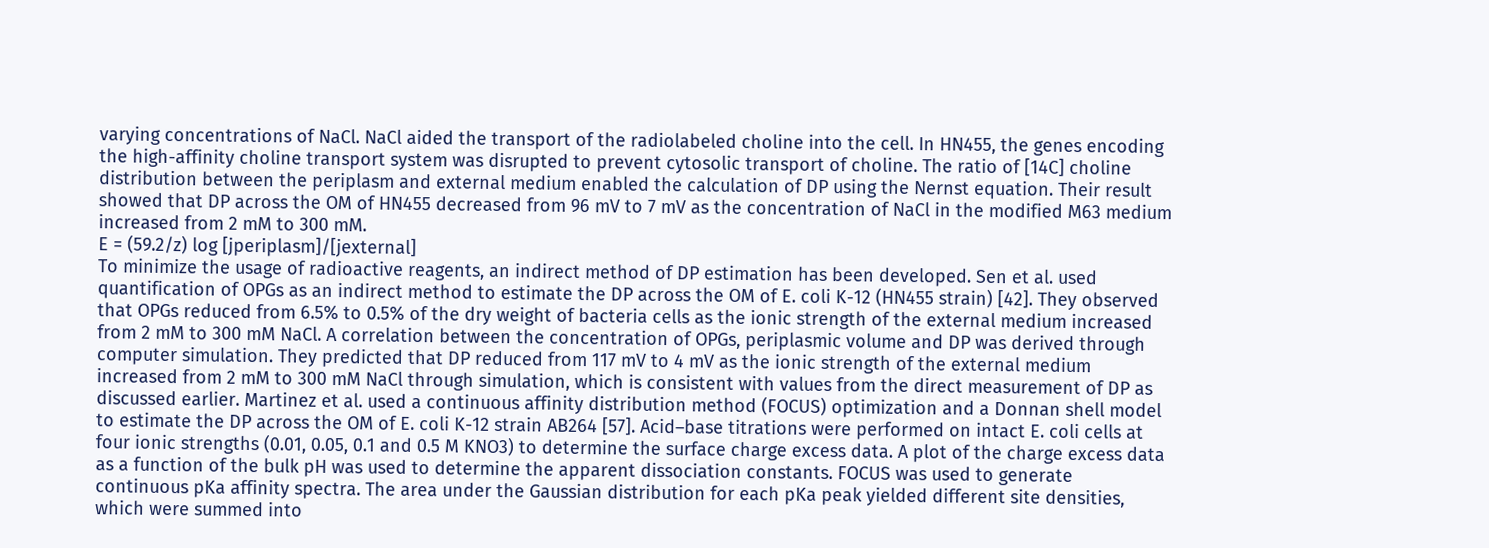varying concentrations of NaCl. NaCl aided the transport of the radiolabeled choline into the cell. In HN455, the genes encoding the high-affinity choline transport system was disrupted to prevent cytosolic transport of choline. The ratio of [14C] choline distribution between the periplasm and external medium enabled the calculation of DP using the Nernst equation. Their result showed that DP across the OM of HN455 decreased from 96 mV to 7 mV as the concentration of NaCl in the modified M63 medium increased from 2 mM to 300 mM.
E = (59.2/z) log [jperiplasm]/[jexternal]
To minimize the usage of radioactive reagents, an indirect method of DP estimation has been developed. Sen et al. used quantification of OPGs as an indirect method to estimate the DP across the OM of E. coli K-12 (HN455 strain) [42]. They observed that OPGs reduced from 6.5% to 0.5% of the dry weight of bacteria cells as the ionic strength of the external medium increased from 2 mM to 300 mM NaCl. A correlation between the concentration of OPGs, periplasmic volume and DP was derived through computer simulation. They predicted that DP reduced from 117 mV to 4 mV as the ionic strength of the external medium increased from 2 mM to 300 mM NaCl through simulation, which is consistent with values from the direct measurement of DP as discussed earlier. Martinez et al. used a continuous affinity distribution method (FOCUS) optimization and a Donnan shell model to estimate the DP across the OM of E. coli K-12 strain AB264 [57]. Acid–base titrations were performed on intact E. coli cells at four ionic strengths (0.01, 0.05, 0.1 and 0.5 M KNO3) to determine the surface charge excess data. A plot of the charge excess data as a function of the bulk pH was used to determine the apparent dissociation constants. FOCUS was used to generate continuous pKa affinity spectra. The area under the Gaussian distribution for each pKa peak yielded different site densities, which were summed into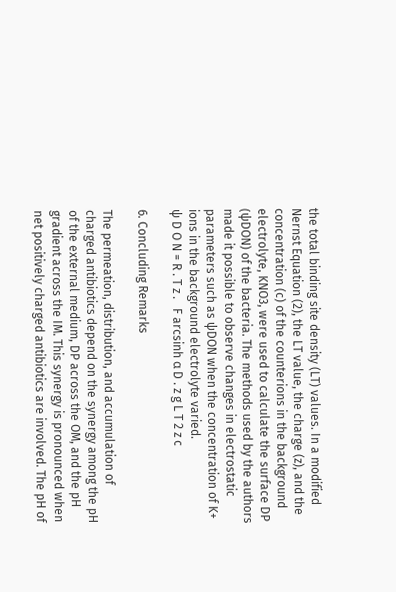the total binding site density (LT) values. In a modified Nernst Equation (2), the LT value, the charge (z), and the concentration (c) of the counterions in the background electrolyte, KNO3, were used to calculate the surface DP (ψDON) of the bacteria. The methods used by the authors made it possible to observe changes in electrostatic parameters such as ψDON when the concentration of K+ ions in the background electrolyte varied.
ψ D O N = R . T z .   F arcsinh α D . z g L T 2 z c

6. Concluding Remarks

The permeation, distribution, and accumulation of charged antibiotics depend on the synergy among the pH of the external medium, DP across the OM, and the pH gradient across the IM. This synergy is pronounced when net positively charged antibiotics are involved. The pH of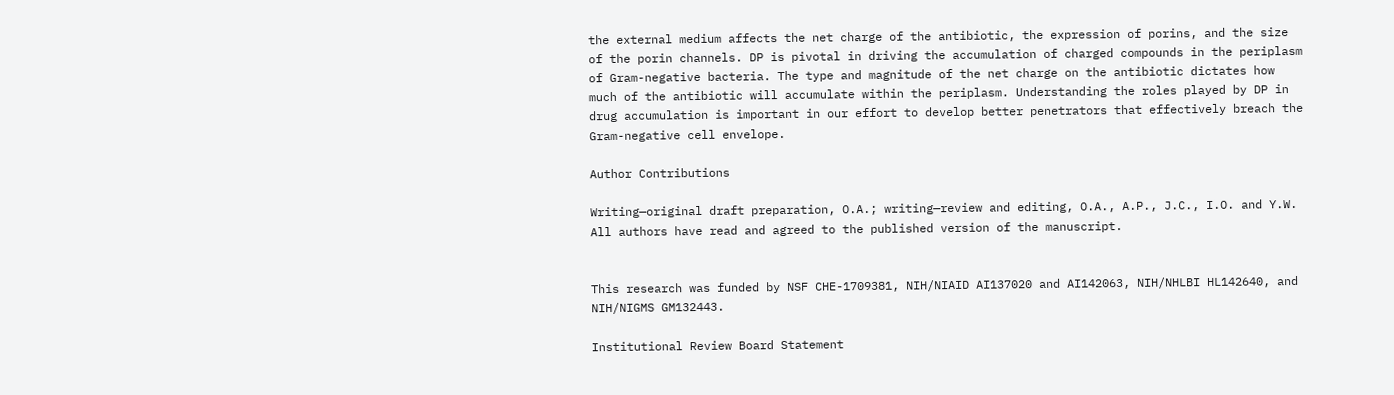the external medium affects the net charge of the antibiotic, the expression of porins, and the size of the porin channels. DP is pivotal in driving the accumulation of charged compounds in the periplasm of Gram-negative bacteria. The type and magnitude of the net charge on the antibiotic dictates how much of the antibiotic will accumulate within the periplasm. Understanding the roles played by DP in drug accumulation is important in our effort to develop better penetrators that effectively breach the Gram-negative cell envelope.

Author Contributions

Writing—original draft preparation, O.A.; writing—review and editing, O.A., A.P., J.C., I.O. and Y.W. All authors have read and agreed to the published version of the manuscript.


This research was funded by NSF CHE-1709381, NIH/NIAID AI137020 and AI142063, NIH/NHLBI HL142640, and NIH/NIGMS GM132443.

Institutional Review Board Statement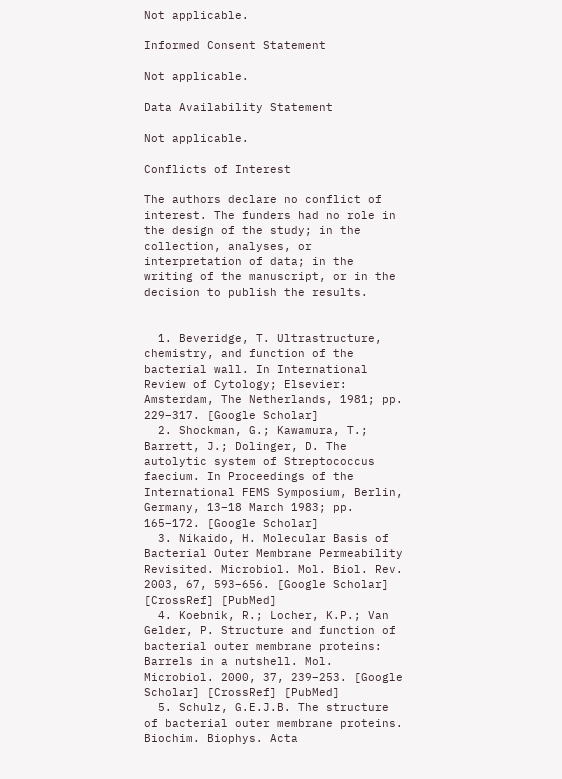Not applicable.

Informed Consent Statement

Not applicable.

Data Availability Statement

Not applicable.

Conflicts of Interest

The authors declare no conflict of interest. The funders had no role in the design of the study; in the collection, analyses, or interpretation of data; in the writing of the manuscript, or in the decision to publish the results.


  1. Beveridge, T. Ultrastructure, chemistry, and function of the bacterial wall. In International Review of Cytology; Elsevier: Amsterdam, The Netherlands, 1981; pp. 229–317. [Google Scholar]
  2. Shockman, G.; Kawamura, T.; Barrett, J.; Dolinger, D. The autolytic system of Streptococcus faecium. In Proceedings of the International FEMS Symposium, Berlin, Germany, 13–18 March 1983; pp. 165–172. [Google Scholar]
  3. Nikaido, H. Molecular Basis of Bacterial Outer Membrane Permeability Revisited. Microbiol. Mol. Biol. Rev. 2003, 67, 593–656. [Google Scholar] [CrossRef] [PubMed]
  4. Koebnik, R.; Locher, K.P.; Van Gelder, P. Structure and function of bacterial outer membrane proteins: Barrels in a nutshell. Mol. Microbiol. 2000, 37, 239–253. [Google Scholar] [CrossRef] [PubMed]
  5. Schulz, G.E.J.B. The structure of bacterial outer membrane proteins. Biochim. Biophys. Acta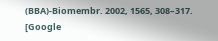(BBA)-Biomembr. 2002, 1565, 308–317. [Google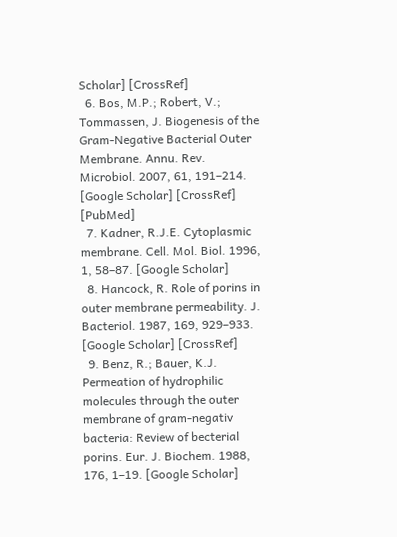Scholar] [CrossRef]
  6. Bos, M.P.; Robert, V.; Tommassen, J. Biogenesis of the Gram-Negative Bacterial Outer Membrane. Annu. Rev. Microbiol. 2007, 61, 191–214. [Google Scholar] [CrossRef] [PubMed]
  7. Kadner, R.J.E. Cytoplasmic membrane. Cell. Mol. Biol. 1996, 1, 58–87. [Google Scholar]
  8. Hancock, R. Role of porins in outer membrane permeability. J. Bacteriol. 1987, 169, 929–933. [Google Scholar] [CrossRef]
  9. Benz, R.; Bauer, K.J. Permeation of hydrophilic molecules through the outer membrane of gram-negativ bacteria: Review of becterial porins. Eur. J. Biochem. 1988, 176, 1–19. [Google Scholar]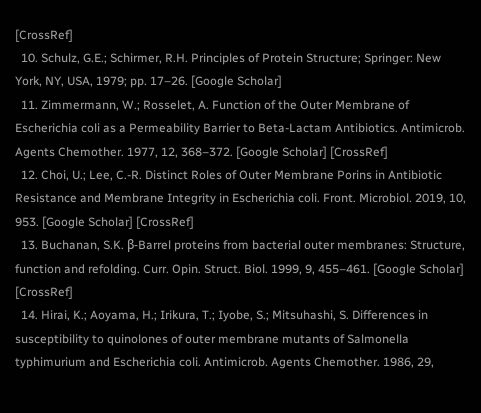[CrossRef]
  10. Schulz, G.E.; Schirmer, R.H. Principles of Protein Structure; Springer: New York, NY, USA, 1979; pp. 17–26. [Google Scholar]
  11. Zimmermann, W.; Rosselet, A. Function of the Outer Membrane of Escherichia coli as a Permeability Barrier to Beta-Lactam Antibiotics. Antimicrob. Agents Chemother. 1977, 12, 368–372. [Google Scholar] [CrossRef]
  12. Choi, U.; Lee, C.-R. Distinct Roles of Outer Membrane Porins in Antibiotic Resistance and Membrane Integrity in Escherichia coli. Front. Microbiol. 2019, 10, 953. [Google Scholar] [CrossRef]
  13. Buchanan, S.K. β-Barrel proteins from bacterial outer membranes: Structure, function and refolding. Curr. Opin. Struct. Biol. 1999, 9, 455–461. [Google Scholar] [CrossRef]
  14. Hirai, K.; Aoyama, H.; Irikura, T.; Iyobe, S.; Mitsuhashi, S. Differences in susceptibility to quinolones of outer membrane mutants of Salmonella typhimurium and Escherichia coli. Antimicrob. Agents Chemother. 1986, 29,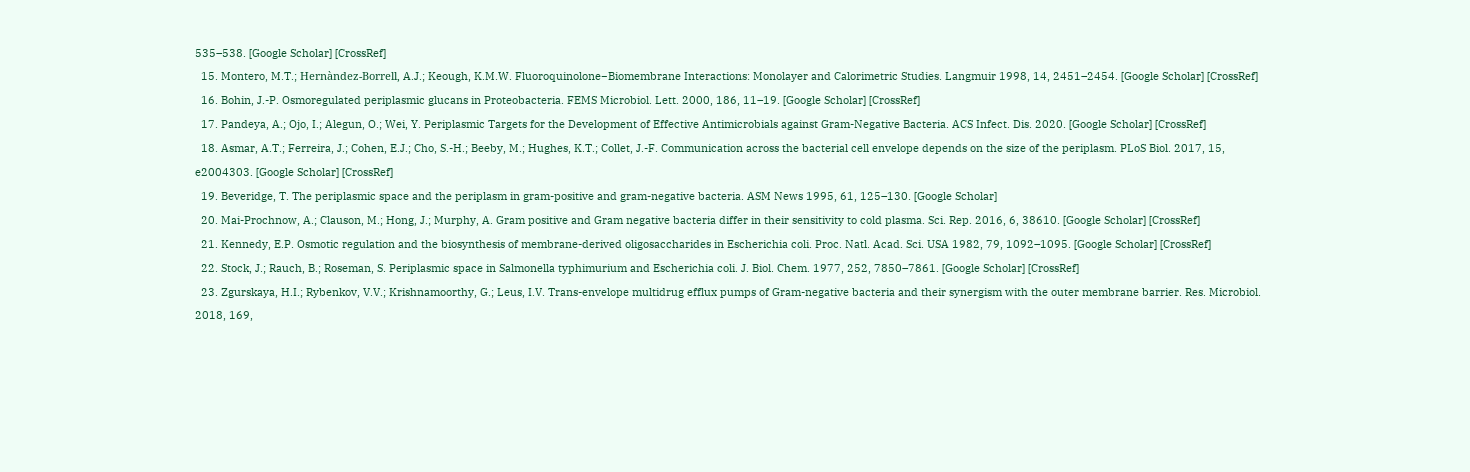535–538. [Google Scholar] [CrossRef]
  15. Montero, M.T.; Hernàndez-Borrell, A.J.; Keough, K.M.W. Fluoroquinolone−Biomembrane Interactions: Monolayer and Calorimetric Studies. Langmuir 1998, 14, 2451–2454. [Google Scholar] [CrossRef]
  16. Bohin, J.-P. Osmoregulated periplasmic glucans in Proteobacteria. FEMS Microbiol. Lett. 2000, 186, 11–19. [Google Scholar] [CrossRef]
  17. Pandeya, A.; Ojo, I.; Alegun, O.; Wei, Y. Periplasmic Targets for the Development of Effective Antimicrobials against Gram-Negative Bacteria. ACS Infect. Dis. 2020. [Google Scholar] [CrossRef]
  18. Asmar, A.T.; Ferreira, J.; Cohen, E.J.; Cho, S.-H.; Beeby, M.; Hughes, K.T.; Collet, J.-F. Communication across the bacterial cell envelope depends on the size of the periplasm. PLoS Biol. 2017, 15, e2004303. [Google Scholar] [CrossRef]
  19. Beveridge, T. The periplasmic space and the periplasm in gram-positive and gram-negative bacteria. ASM News 1995, 61, 125–130. [Google Scholar]
  20. Mai-Prochnow, A.; Clauson, M.; Hong, J.; Murphy, A. Gram positive and Gram negative bacteria differ in their sensitivity to cold plasma. Sci. Rep. 2016, 6, 38610. [Google Scholar] [CrossRef]
  21. Kennedy, E.P. Osmotic regulation and the biosynthesis of membrane-derived oligosaccharides in Escherichia coli. Proc. Natl. Acad. Sci. USA 1982, 79, 1092–1095. [Google Scholar] [CrossRef]
  22. Stock, J.; Rauch, B.; Roseman, S. Periplasmic space in Salmonella typhimurium and Escherichia coli. J. Biol. Chem. 1977, 252, 7850–7861. [Google Scholar] [CrossRef]
  23. Zgurskaya, H.I.; Rybenkov, V.V.; Krishnamoorthy, G.; Leus, I.V. Trans-envelope multidrug efflux pumps of Gram-negative bacteria and their synergism with the outer membrane barrier. Res. Microbiol. 2018, 169,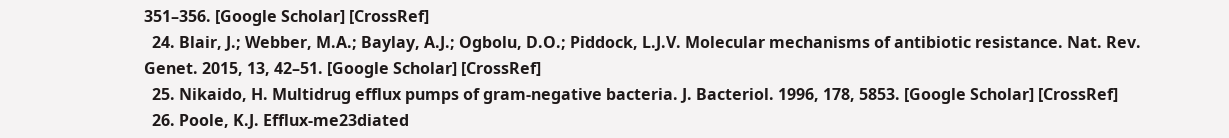351–356. [Google Scholar] [CrossRef]
  24. Blair, J.; Webber, M.A.; Baylay, A.J.; Ogbolu, D.O.; Piddock, L.J.V. Molecular mechanisms of antibiotic resistance. Nat. Rev. Genet. 2015, 13, 42–51. [Google Scholar] [CrossRef]
  25. Nikaido, H. Multidrug efflux pumps of gram-negative bacteria. J. Bacteriol. 1996, 178, 5853. [Google Scholar] [CrossRef]
  26. Poole, K.J. Efflux-me23diated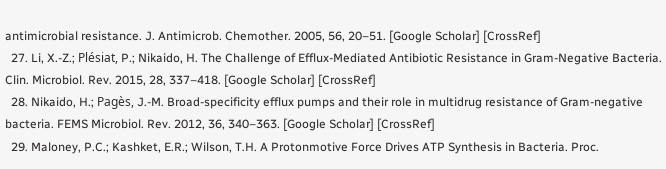antimicrobial resistance. J. Antimicrob. Chemother. 2005, 56, 20–51. [Google Scholar] [CrossRef]
  27. Li, X.-Z.; Plésiat, P.; Nikaido, H. The Challenge of Efflux-Mediated Antibiotic Resistance in Gram-Negative Bacteria. Clin. Microbiol. Rev. 2015, 28, 337–418. [Google Scholar] [CrossRef]
  28. Nikaido, H.; Pagès, J.-M. Broad-specificity efflux pumps and their role in multidrug resistance of Gram-negative bacteria. FEMS Microbiol. Rev. 2012, 36, 340–363. [Google Scholar] [CrossRef]
  29. Maloney, P.C.; Kashket, E.R.; Wilson, T.H. A Protonmotive Force Drives ATP Synthesis in Bacteria. Proc.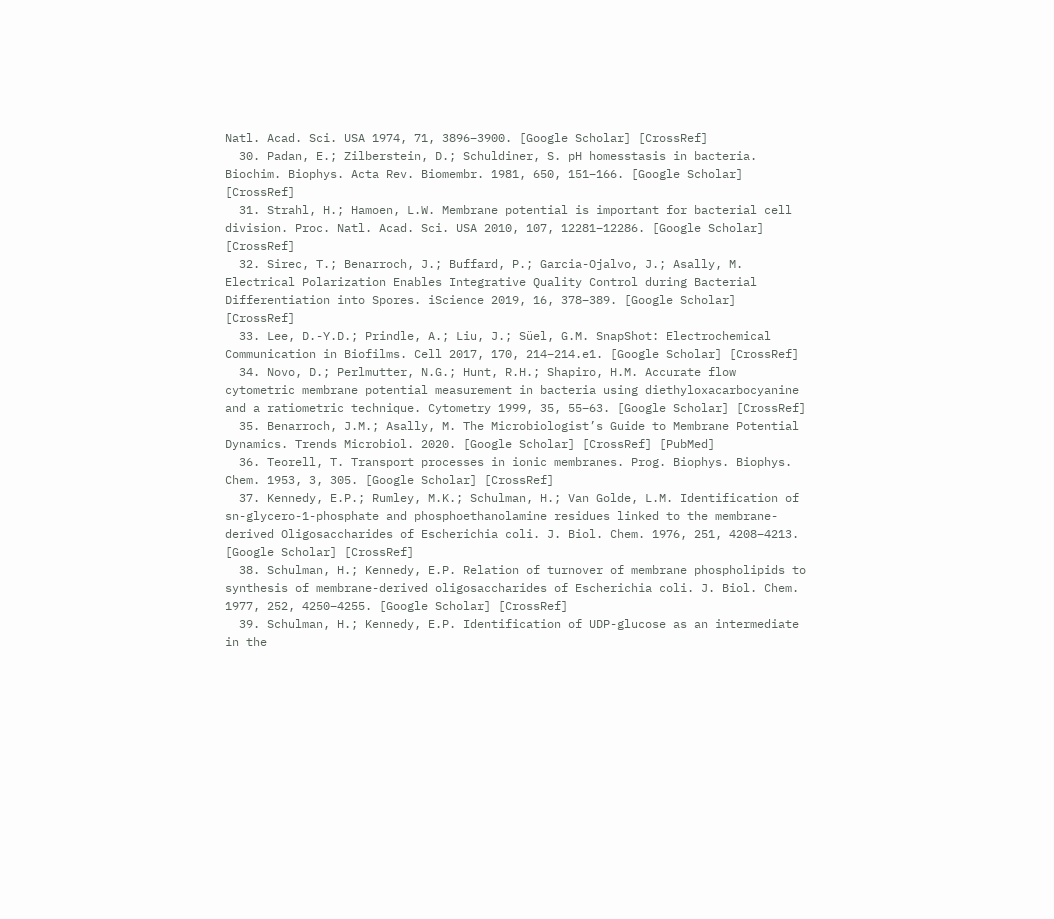Natl. Acad. Sci. USA 1974, 71, 3896–3900. [Google Scholar] [CrossRef]
  30. Padan, E.; Zilberstein, D.; Schuldiner, S. pH homesstasis in bacteria. Biochim. Biophys. Acta Rev. Biomembr. 1981, 650, 151–166. [Google Scholar] [CrossRef]
  31. Strahl, H.; Hamoen, L.W. Membrane potential is important for bacterial cell division. Proc. Natl. Acad. Sci. USA 2010, 107, 12281–12286. [Google Scholar] [CrossRef]
  32. Sirec, T.; Benarroch, J.; Buffard, P.; Garcia-Ojalvo, J.; Asally, M. Electrical Polarization Enables Integrative Quality Control during Bacterial Differentiation into Spores. iScience 2019, 16, 378–389. [Google Scholar] [CrossRef]
  33. Lee, D.-Y.D.; Prindle, A.; Liu, J.; Süel, G.M. SnapShot: Electrochemical Communication in Biofilms. Cell 2017, 170, 214–214.e1. [Google Scholar] [CrossRef]
  34. Novo, D.; Perlmutter, N.G.; Hunt, R.H.; Shapiro, H.M. Accurate flow cytometric membrane potential measurement in bacteria using diethyloxacarbocyanine and a ratiometric technique. Cytometry 1999, 35, 55–63. [Google Scholar] [CrossRef]
  35. Benarroch, J.M.; Asally, M. The Microbiologist’s Guide to Membrane Potential Dynamics. Trends Microbiol. 2020. [Google Scholar] [CrossRef] [PubMed]
  36. Teorell, T. Transport processes in ionic membranes. Prog. Biophys. Biophys. Chem. 1953, 3, 305. [Google Scholar] [CrossRef]
  37. Kennedy, E.P.; Rumley, M.K.; Schulman, H.; Van Golde, L.M. Identification of sn-glycero-1-phosphate and phosphoethanolamine residues linked to the membrane-derived Oligosaccharides of Escherichia coli. J. Biol. Chem. 1976, 251, 4208–4213. [Google Scholar] [CrossRef]
  38. Schulman, H.; Kennedy, E.P. Relation of turnover of membrane phospholipids to synthesis of membrane-derived oligosaccharides of Escherichia coli. J. Biol. Chem. 1977, 252, 4250–4255. [Google Scholar] [CrossRef]
  39. Schulman, H.; Kennedy, E.P. Identification of UDP-glucose as an intermediate in the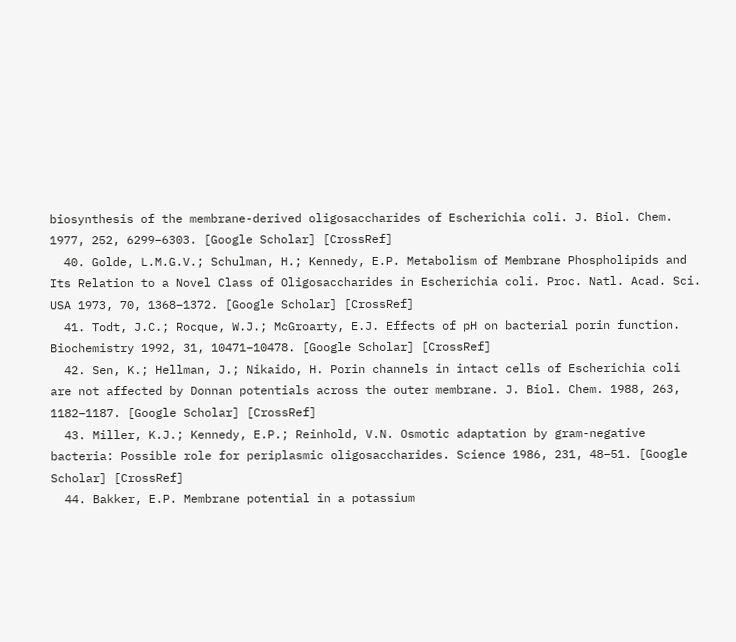biosynthesis of the membrane-derived oligosaccharides of Escherichia coli. J. Biol. Chem. 1977, 252, 6299–6303. [Google Scholar] [CrossRef]
  40. Golde, L.M.G.V.; Schulman, H.; Kennedy, E.P. Metabolism of Membrane Phospholipids and Its Relation to a Novel Class of Oligosaccharides in Escherichia coli. Proc. Natl. Acad. Sci. USA 1973, 70, 1368–1372. [Google Scholar] [CrossRef]
  41. Todt, J.C.; Rocque, W.J.; McGroarty, E.J. Effects of pH on bacterial porin function. Biochemistry 1992, 31, 10471–10478. [Google Scholar] [CrossRef]
  42. Sen, K.; Hellman, J.; Nikaido, H. Porin channels in intact cells of Escherichia coli are not affected by Donnan potentials across the outer membrane. J. Biol. Chem. 1988, 263, 1182–1187. [Google Scholar] [CrossRef]
  43. Miller, K.J.; Kennedy, E.P.; Reinhold, V.N. Osmotic adaptation by gram-negative bacteria: Possible role for periplasmic oligosaccharides. Science 1986, 231, 48–51. [Google Scholar] [CrossRef]
  44. Bakker, E.P. Membrane potential in a potassium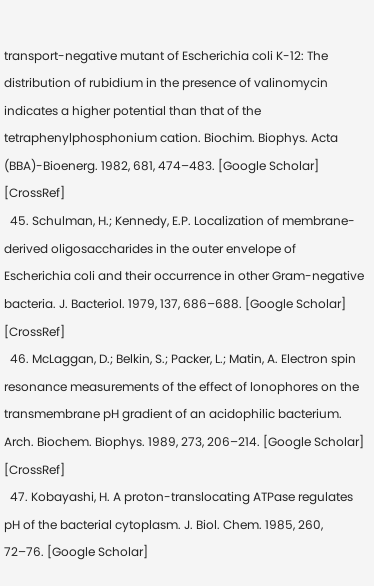transport-negative mutant of Escherichia coli K-12: The distribution of rubidium in the presence of valinomycin indicates a higher potential than that of the tetraphenylphosphonium cation. Biochim. Biophys. Acta (BBA)-Bioenerg. 1982, 681, 474–483. [Google Scholar] [CrossRef]
  45. Schulman, H.; Kennedy, E.P. Localization of membrane-derived oligosaccharides in the outer envelope of Escherichia coli and their occurrence in other Gram-negative bacteria. J. Bacteriol. 1979, 137, 686–688. [Google Scholar] [CrossRef]
  46. McLaggan, D.; Belkin, S.; Packer, L.; Matin, A. Electron spin resonance measurements of the effect of lonophores on the transmembrane pH gradient of an acidophilic bacterium. Arch. Biochem. Biophys. 1989, 273, 206–214. [Google Scholar] [CrossRef]
  47. Kobayashi, H. A proton-translocating ATPase regulates pH of the bacterial cytoplasm. J. Biol. Chem. 1985, 260, 72–76. [Google Scholar]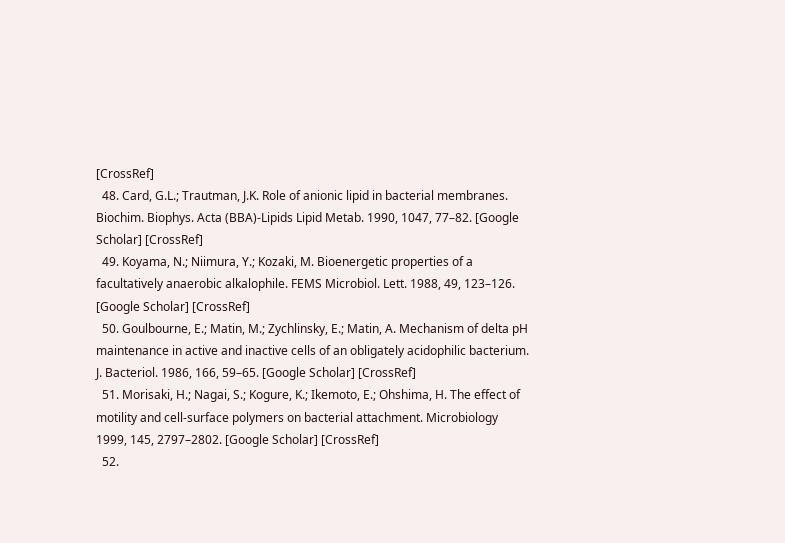[CrossRef]
  48. Card, G.L.; Trautman, J.K. Role of anionic lipid in bacterial membranes. Biochim. Biophys. Acta (BBA)-Lipids Lipid Metab. 1990, 1047, 77–82. [Google Scholar] [CrossRef]
  49. Koyama, N.; Niimura, Y.; Kozaki, M. Bioenergetic properties of a facultatively anaerobic alkalophile. FEMS Microbiol. Lett. 1988, 49, 123–126. [Google Scholar] [CrossRef]
  50. Goulbourne, E.; Matin, M.; Zychlinsky, E.; Matin, A. Mechanism of delta pH maintenance in active and inactive cells of an obligately acidophilic bacterium. J. Bacteriol. 1986, 166, 59–65. [Google Scholar] [CrossRef]
  51. Morisaki, H.; Nagai, S.; Kogure, K.; Ikemoto, E.; Ohshima, H. The effect of motility and cell-surface polymers on bacterial attachment. Microbiology 1999, 145, 2797–2802. [Google Scholar] [CrossRef]
  52.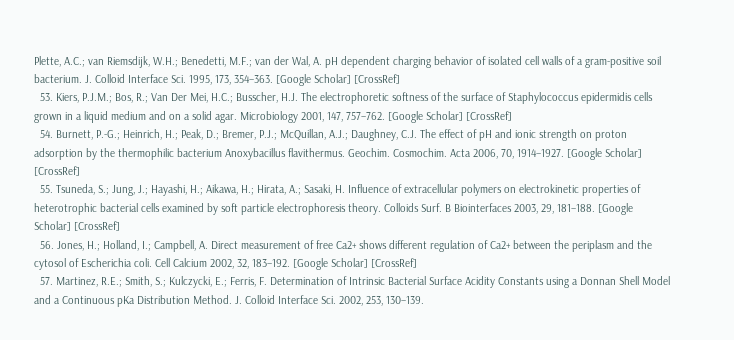Plette, A.C.; van Riemsdijk, W.H.; Benedetti, M.F.; van der Wal, A. pH dependent charging behavior of isolated cell walls of a gram-positive soil bacterium. J. Colloid Interface Sci. 1995, 173, 354–363. [Google Scholar] [CrossRef]
  53. Kiers, P.J.M.; Bos, R.; Van Der Mei, H.C.; Busscher, H.J. The electrophoretic softness of the surface of Staphylococcus epidermidis cells grown in a liquid medium and on a solid agar. Microbiology 2001, 147, 757–762. [Google Scholar] [CrossRef]
  54. Burnett, P.-G.; Heinrich, H.; Peak, D.; Bremer, P.J.; McQuillan, A.J.; Daughney, C.J. The effect of pH and ionic strength on proton adsorption by the thermophilic bacterium Anoxybacillus flavithermus. Geochim. Cosmochim. Acta 2006, 70, 1914–1927. [Google Scholar] [CrossRef]
  55. Tsuneda, S.; Jung, J.; Hayashi, H.; Aikawa, H.; Hirata, A.; Sasaki, H. Influence of extracellular polymers on electrokinetic properties of heterotrophic bacterial cells examined by soft particle electrophoresis theory. Colloids Surf. B Biointerfaces 2003, 29, 181–188. [Google Scholar] [CrossRef]
  56. Jones, H.; Holland, I.; Campbell, A. Direct measurement of free Ca2+ shows different regulation of Ca2+ between the periplasm and the cytosol of Escherichia coli. Cell Calcium 2002, 32, 183–192. [Google Scholar] [CrossRef]
  57. Martinez, R.E.; Smith, S.; Kulczycki, E.; Ferris, F. Determination of Intrinsic Bacterial Surface Acidity Constants using a Donnan Shell Model and a Continuous pKa Distribution Method. J. Colloid Interface Sci. 2002, 253, 130–139.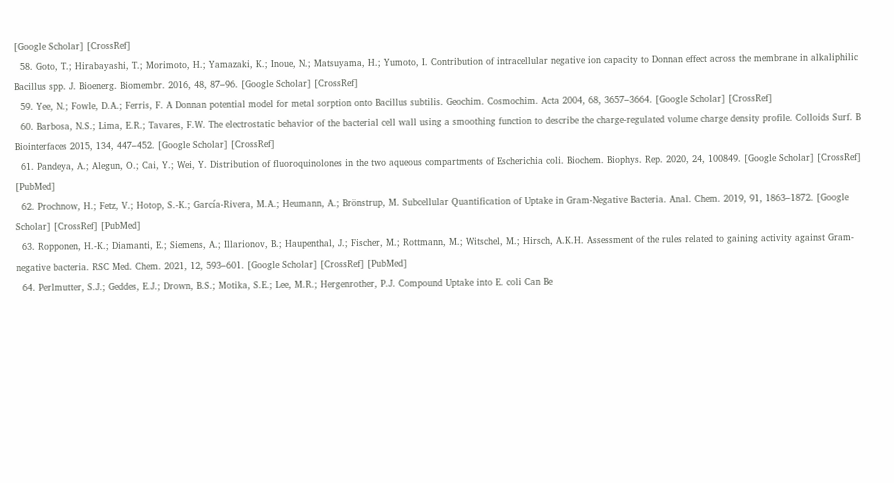[Google Scholar] [CrossRef]
  58. Goto, T.; Hirabayashi, T.; Morimoto, H.; Yamazaki, K.; Inoue, N.; Matsuyama, H.; Yumoto, I. Contribution of intracellular negative ion capacity to Donnan effect across the membrane in alkaliphilic Bacillus spp. J. Bioenerg. Biomembr. 2016, 48, 87–96. [Google Scholar] [CrossRef]
  59. Yee, N.; Fowle, D.A.; Ferris, F. A Donnan potential model for metal sorption onto Bacillus subtilis. Geochim. Cosmochim. Acta 2004, 68, 3657–3664. [Google Scholar] [CrossRef]
  60. Barbosa, N.S.; Lima, E.R.; Tavares, F.W. The electrostatic behavior of the bacterial cell wall using a smoothing function to describe the charge-regulated volume charge density profile. Colloids Surf. B Biointerfaces 2015, 134, 447–452. [Google Scholar] [CrossRef]
  61. Pandeya, A.; Alegun, O.; Cai, Y.; Wei, Y. Distribution of fluoroquinolones in the two aqueous compartments of Escherichia coli. Biochem. Biophys. Rep. 2020, 24, 100849. [Google Scholar] [CrossRef] [PubMed]
  62. Prochnow, H.; Fetz, V.; Hotop, S.-K.; García-Rivera, M.A.; Heumann, A.; Brönstrup, M. Subcellular Quantification of Uptake in Gram-Negative Bacteria. Anal. Chem. 2019, 91, 1863–1872. [Google Scholar] [CrossRef] [PubMed]
  63. Ropponen, H.-K.; Diamanti, E.; Siemens, A.; Illarionov, B.; Haupenthal, J.; Fischer, M.; Rottmann, M.; Witschel, M.; Hirsch, A.K.H. Assessment of the rules related to gaining activity against Gram-negative bacteria. RSC Med. Chem. 2021, 12, 593–601. [Google Scholar] [CrossRef] [PubMed]
  64. Perlmutter, S.J.; Geddes, E.J.; Drown, B.S.; Motika, S.E.; Lee, M.R.; Hergenrother, P.J. Compound Uptake into E. coli Can Be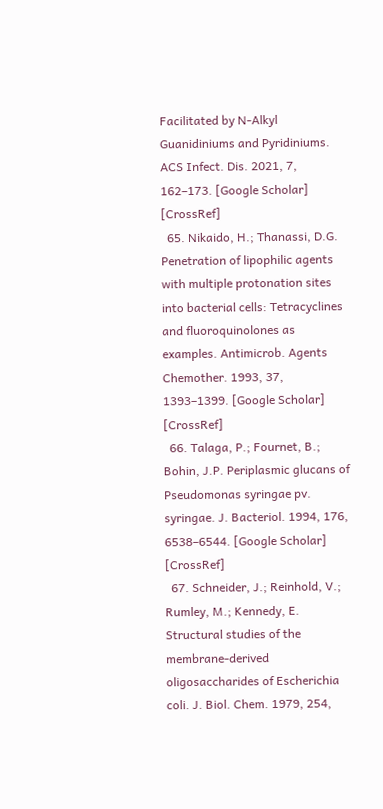Facilitated by N-Alkyl Guanidiniums and Pyridiniums. ACS Infect. Dis. 2021, 7, 162–173. [Google Scholar] [CrossRef]
  65. Nikaido, H.; Thanassi, D.G. Penetration of lipophilic agents with multiple protonation sites into bacterial cells: Tetracyclines and fluoroquinolones as examples. Antimicrob. Agents Chemother. 1993, 37, 1393–1399. [Google Scholar] [CrossRef]
  66. Talaga, P.; Fournet, B.; Bohin, J.P. Periplasmic glucans of Pseudomonas syringae pv. syringae. J. Bacteriol. 1994, 176, 6538–6544. [Google Scholar] [CrossRef]
  67. Schneider, J.; Reinhold, V.; Rumley, M.; Kennedy, E. Structural studies of the membrane-derived oligosaccharides of Escherichia coli. J. Biol. Chem. 1979, 254,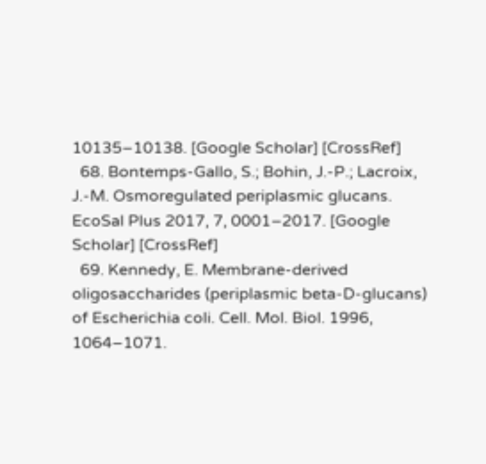10135–10138. [Google Scholar] [CrossRef]
  68. Bontemps-Gallo, S.; Bohin, J.-P.; Lacroix, J.-M. Osmoregulated periplasmic glucans. EcoSal Plus 2017, 7, 0001–2017. [Google Scholar] [CrossRef]
  69. Kennedy, E. Membrane-derived oligosaccharides (periplasmic beta-D-glucans) of Escherichia coli. Cell. Mol. Biol. 1996, 1064–1071.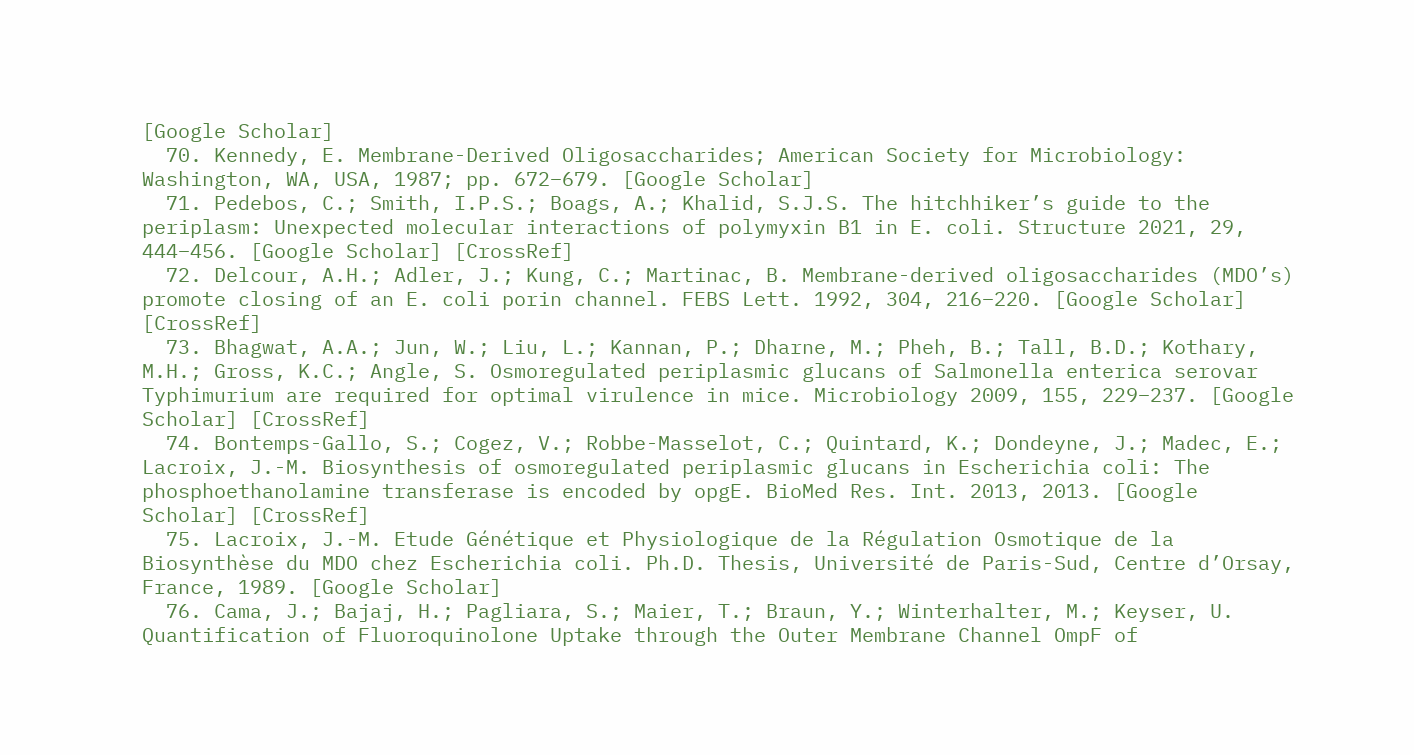[Google Scholar]
  70. Kennedy, E. Membrane-Derived Oligosaccharides; American Society for Microbiology: Washington, WA, USA, 1987; pp. 672–679. [Google Scholar]
  71. Pedebos, C.; Smith, I.P.S.; Boags, A.; Khalid, S.J.S. The hitchhiker’s guide to the periplasm: Unexpected molecular interactions of polymyxin B1 in E. coli. Structure 2021, 29, 444–456. [Google Scholar] [CrossRef]
  72. Delcour, A.H.; Adler, J.; Kung, C.; Martinac, B. Membrane-derived oligosaccharides (MDO’s) promote closing of an E. coli porin channel. FEBS Lett. 1992, 304, 216–220. [Google Scholar] [CrossRef]
  73. Bhagwat, A.A.; Jun, W.; Liu, L.; Kannan, P.; Dharne, M.; Pheh, B.; Tall, B.D.; Kothary, M.H.; Gross, K.C.; Angle, S. Osmoregulated periplasmic glucans of Salmonella enterica serovar Typhimurium are required for optimal virulence in mice. Microbiology 2009, 155, 229–237. [Google Scholar] [CrossRef]
  74. Bontemps-Gallo, S.; Cogez, V.; Robbe-Masselot, C.; Quintard, K.; Dondeyne, J.; Madec, E.; Lacroix, J.-M. Biosynthesis of osmoregulated periplasmic glucans in Escherichia coli: The phosphoethanolamine transferase is encoded by opgE. BioMed Res. Int. 2013, 2013. [Google Scholar] [CrossRef]
  75. Lacroix, J.-M. Etude Génétique et Physiologique de la Régulation Osmotique de la Biosynthèse du MDO chez Escherichia coli. Ph.D. Thesis, Université de Paris-Sud, Centre d’Orsay, France, 1989. [Google Scholar]
  76. Cama, J.; Bajaj, H.; Pagliara, S.; Maier, T.; Braun, Y.; Winterhalter, M.; Keyser, U. Quantification of Fluoroquinolone Uptake through the Outer Membrane Channel OmpF of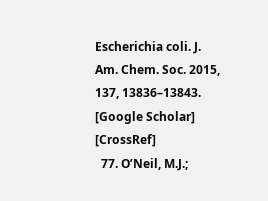Escherichia coli. J. Am. Chem. Soc. 2015, 137, 13836–13843. [Google Scholar] [CrossRef]
  77. O’Neil, M.J.;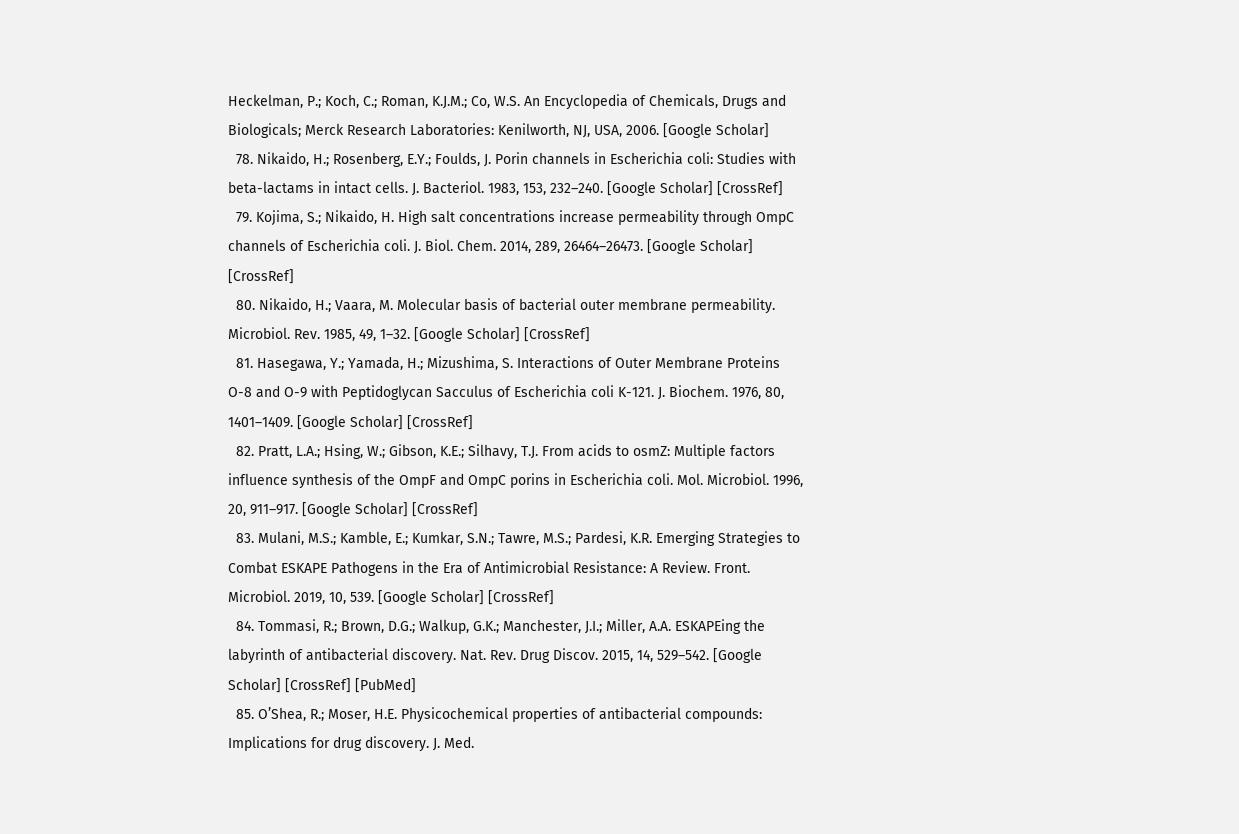Heckelman, P.; Koch, C.; Roman, K.J.M.; Co, W.S. An Encyclopedia of Chemicals, Drugs and Biologicals; Merck Research Laboratories: Kenilworth, NJ, USA, 2006. [Google Scholar]
  78. Nikaido, H.; Rosenberg, E.Y.; Foulds, J. Porin channels in Escherichia coli: Studies with beta-lactams in intact cells. J. Bacteriol. 1983, 153, 232–240. [Google Scholar] [CrossRef]
  79. Kojima, S.; Nikaido, H. High salt concentrations increase permeability through OmpC channels of Escherichia coli. J. Biol. Chem. 2014, 289, 26464–26473. [Google Scholar] [CrossRef]
  80. Nikaido, H.; Vaara, M. Molecular basis of bacterial outer membrane permeability. Microbiol. Rev. 1985, 49, 1–32. [Google Scholar] [CrossRef]
  81. Hasegawa, Y.; Yamada, H.; Mizushima, S. Interactions of Outer Membrane Proteins O-8 and O-9 with Peptidoglycan Sacculus of Escherichia coli K-121. J. Biochem. 1976, 80, 1401–1409. [Google Scholar] [CrossRef]
  82. Pratt, L.A.; Hsing, W.; Gibson, K.E.; Silhavy, T.J. From acids to osmZ: Multiple factors influence synthesis of the OmpF and OmpC porins in Escherichia coli. Mol. Microbiol. 1996, 20, 911–917. [Google Scholar] [CrossRef]
  83. Mulani, M.S.; Kamble, E.; Kumkar, S.N.; Tawre, M.S.; Pardesi, K.R. Emerging Strategies to Combat ESKAPE Pathogens in the Era of Antimicrobial Resistance: A Review. Front. Microbiol. 2019, 10, 539. [Google Scholar] [CrossRef]
  84. Tommasi, R.; Brown, D.G.; Walkup, G.K.; Manchester, J.I.; Miller, A.A. ESKAPEing the labyrinth of antibacterial discovery. Nat. Rev. Drug Discov. 2015, 14, 529–542. [Google Scholar] [CrossRef] [PubMed]
  85. O’Shea, R.; Moser, H.E. Physicochemical properties of antibacterial compounds: Implications for drug discovery. J. Med.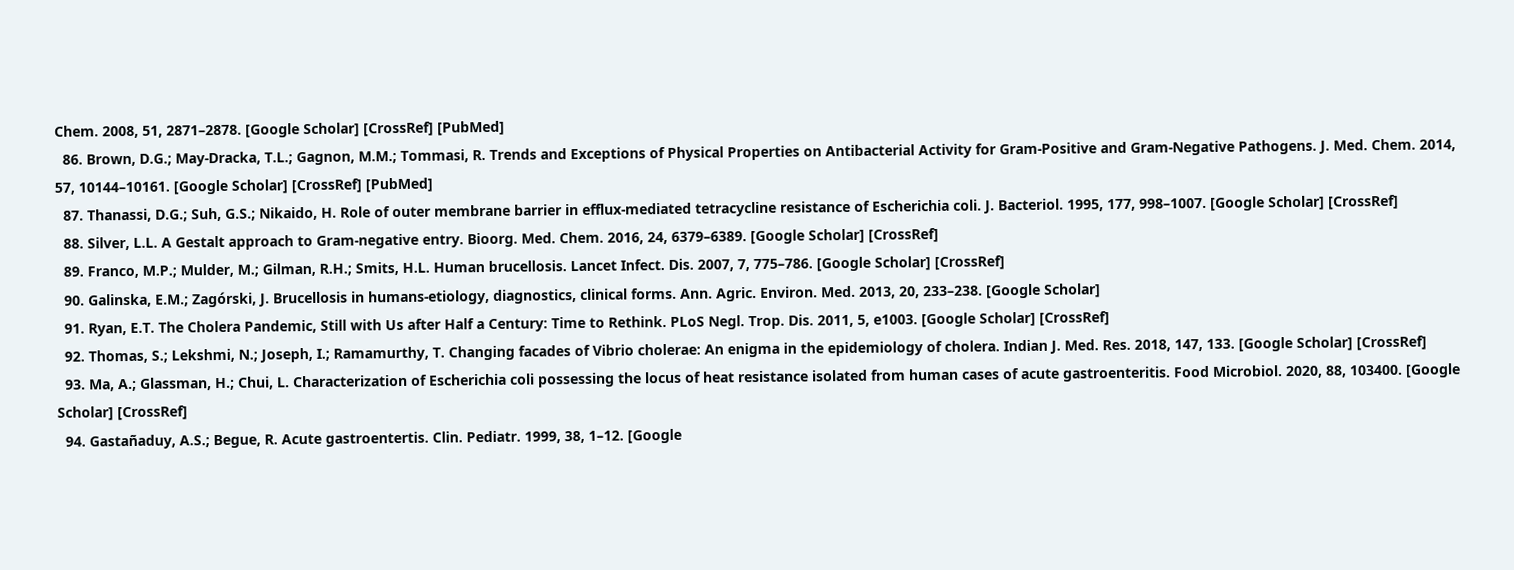Chem. 2008, 51, 2871–2878. [Google Scholar] [CrossRef] [PubMed]
  86. Brown, D.G.; May-Dracka, T.L.; Gagnon, M.M.; Tommasi, R. Trends and Exceptions of Physical Properties on Antibacterial Activity for Gram-Positive and Gram-Negative Pathogens. J. Med. Chem. 2014, 57, 10144–10161. [Google Scholar] [CrossRef] [PubMed]
  87. Thanassi, D.G.; Suh, G.S.; Nikaido, H. Role of outer membrane barrier in efflux-mediated tetracycline resistance of Escherichia coli. J. Bacteriol. 1995, 177, 998–1007. [Google Scholar] [CrossRef]
  88. Silver, L.L. A Gestalt approach to Gram-negative entry. Bioorg. Med. Chem. 2016, 24, 6379–6389. [Google Scholar] [CrossRef]
  89. Franco, M.P.; Mulder, M.; Gilman, R.H.; Smits, H.L. Human brucellosis. Lancet Infect. Dis. 2007, 7, 775–786. [Google Scholar] [CrossRef]
  90. Galinska, E.M.; Zagórski, J. Brucellosis in humans-etiology, diagnostics, clinical forms. Ann. Agric. Environ. Med. 2013, 20, 233–238. [Google Scholar]
  91. Ryan, E.T. The Cholera Pandemic, Still with Us after Half a Century: Time to Rethink. PLoS Negl. Trop. Dis. 2011, 5, e1003. [Google Scholar] [CrossRef]
  92. Thomas, S.; Lekshmi, N.; Joseph, I.; Ramamurthy, T. Changing facades of Vibrio cholerae: An enigma in the epidemiology of cholera. Indian J. Med. Res. 2018, 147, 133. [Google Scholar] [CrossRef]
  93. Ma, A.; Glassman, H.; Chui, L. Characterization of Escherichia coli possessing the locus of heat resistance isolated from human cases of acute gastroenteritis. Food Microbiol. 2020, 88, 103400. [Google Scholar] [CrossRef]
  94. Gastañaduy, A.S.; Begue, R. Acute gastroentertis. Clin. Pediatr. 1999, 38, 1–12. [Google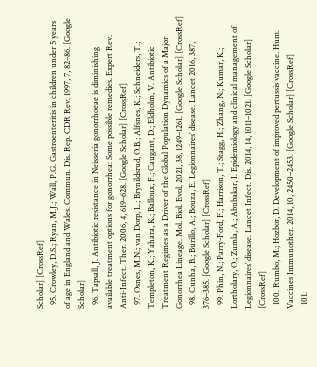Scholar] [CrossRef]
  95. Crowley, D.S.; Ryan, M.J.; Wall, P.G. Gastroenteritis in children under 5 years of age in England and Wales. Commun. Dis. Rep. CDR Rev. 1997, 7, 82–86. [Google Scholar]
  96. Tapsall, J. Antibiotic resistance in Neisseria gonorrhoeae is diminishing available treatment options for gonorrhea: Some possible remedies. Expert Rev. Anti-Infect. Ther. 2006, 4, 619–628. [Google Scholar] [CrossRef]
  97. Osnes, M.N.; van Dorp, L.; Brynildsrud, O.B.; Alfsnes, K.; Schneiders, T.; Templeton, K.; Yahara, K.; Balloux, F.; Caugant, D.; Eldholm, V. Antibiotic Treatment Regimes as a Driver of the Global Population Dynamics of a Major Gonorrhea Lineage. Mol. Biol. Evol. 2021, 38, 1249–1261. [Google Scholar] [CrossRef]
  98. Cunha, B.; Burillo, A.; Bouza, E. Legionnaires’ disease. Lancet 2016, 387, 376–385. [Google Scholar] [CrossRef]
  99. Phin, N.; Parry-Ford, F.; Harrison, T.; Stagg, H.; Zhang, N.; Kumar, K.; Lortholary, O.; Zumla, A.; Abubakar, I. Epidemiology and clinical management of Legionnaires’ disease. Lancet Infect. Dis. 2014, 14, 1011–1021. [Google Scholar] [CrossRef]
  100. Rumbo, M.; Hozbor, D. Development of improved pertussis vaccine. Hum. Vaccines Immunother. 2014, 10, 2450–2453. [Google Scholar] [CrossRef]
  101.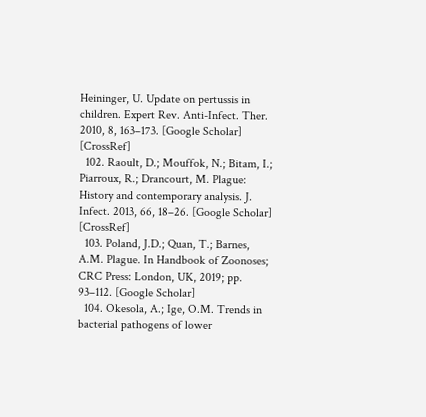Heininger, U. Update on pertussis in children. Expert Rev. Anti-Infect. Ther. 2010, 8, 163–173. [Google Scholar] [CrossRef]
  102. Raoult, D.; Mouffok, N.; Bitam, I.; Piarroux, R.; Drancourt, M. Plague: History and contemporary analysis. J. Infect. 2013, 66, 18–26. [Google Scholar] [CrossRef]
  103. Poland, J.D.; Quan, T.; Barnes, A.M. Plague. In Handbook of Zoonoses; CRC Press: London, UK, 2019; pp. 93–112. [Google Scholar]
  104. Okesola, A.; Ige, O.M. Trends in bacterial pathogens of lower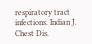respiratory tract infections. Indian J. Chest Dis.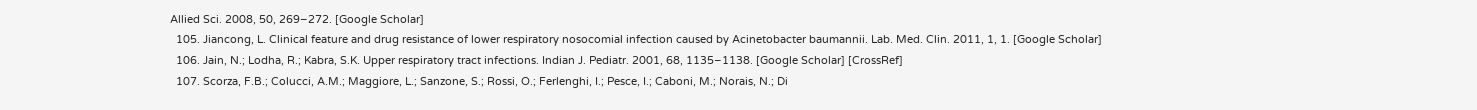Allied Sci. 2008, 50, 269–272. [Google Scholar]
  105. Jiancong, L. Clinical feature and drug resistance of lower respiratory nosocomial infection caused by Acinetobacter baumannii. Lab. Med. Clin. 2011, 1, 1. [Google Scholar]
  106. Jain, N.; Lodha, R.; Kabra, S.K. Upper respiratory tract infections. Indian J. Pediatr. 2001, 68, 1135–1138. [Google Scholar] [CrossRef]
  107. Scorza, F.B.; Colucci, A.M.; Maggiore, L.; Sanzone, S.; Rossi, O.; Ferlenghi, I.; Pesce, I.; Caboni, M.; Norais, N.; Di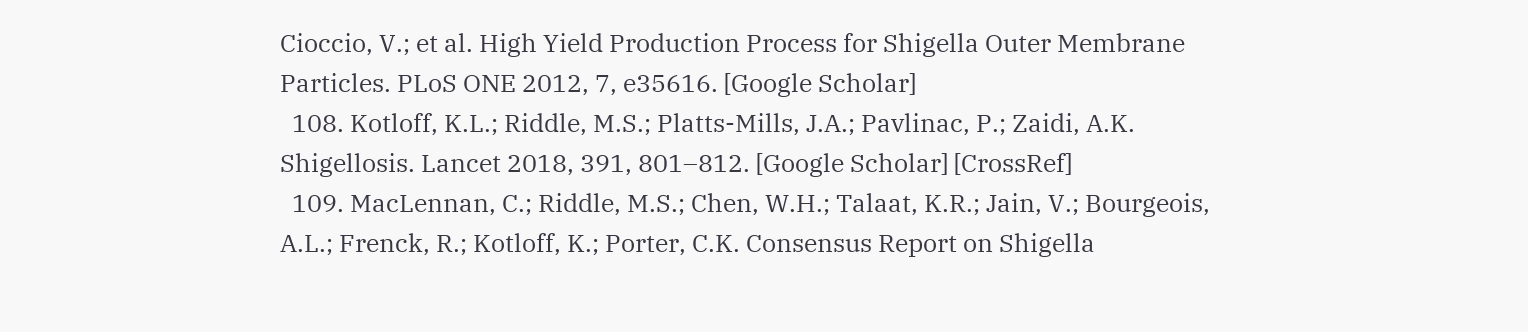Cioccio, V.; et al. High Yield Production Process for Shigella Outer Membrane Particles. PLoS ONE 2012, 7, e35616. [Google Scholar]
  108. Kotloff, K.L.; Riddle, M.S.; Platts-Mills, J.A.; Pavlinac, P.; Zaidi, A.K. Shigellosis. Lancet 2018, 391, 801–812. [Google Scholar] [CrossRef]
  109. MacLennan, C.; Riddle, M.S.; Chen, W.H.; Talaat, K.R.; Jain, V.; Bourgeois, A.L.; Frenck, R.; Kotloff, K.; Porter, C.K. Consensus Report on Shigella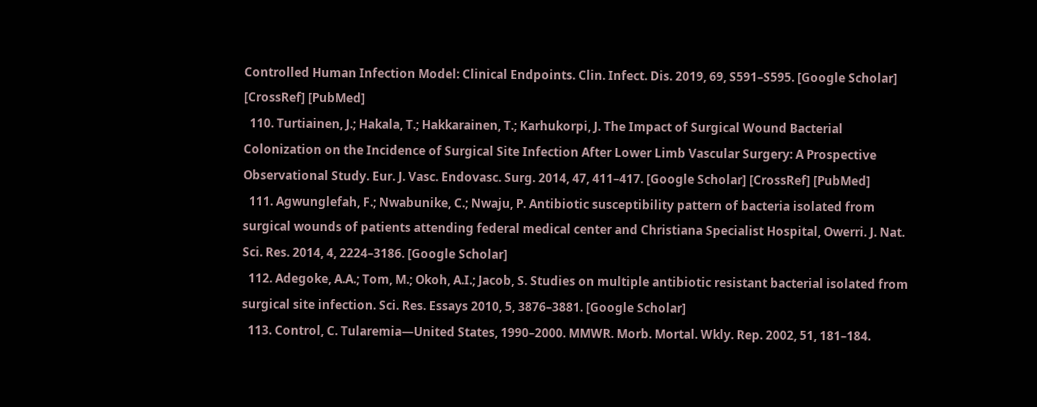Controlled Human Infection Model: Clinical Endpoints. Clin. Infect. Dis. 2019, 69, S591–S595. [Google Scholar] [CrossRef] [PubMed]
  110. Turtiainen, J.; Hakala, T.; Hakkarainen, T.; Karhukorpi, J. The Impact of Surgical Wound Bacterial Colonization on the Incidence of Surgical Site Infection After Lower Limb Vascular Surgery: A Prospective Observational Study. Eur. J. Vasc. Endovasc. Surg. 2014, 47, 411–417. [Google Scholar] [CrossRef] [PubMed]
  111. Agwunglefah, F.; Nwabunike, C.; Nwaju, P. Antibiotic susceptibility pattern of bacteria isolated from surgical wounds of patients attending federal medical center and Christiana Specialist Hospital, Owerri. J. Nat. Sci. Res. 2014, 4, 2224–3186. [Google Scholar]
  112. Adegoke, A.A.; Tom, M.; Okoh, A.I.; Jacob, S. Studies on multiple antibiotic resistant bacterial isolated from surgical site infection. Sci. Res. Essays 2010, 5, 3876–3881. [Google Scholar]
  113. Control, C. Tularemia—United States, 1990–2000. MMWR. Morb. Mortal. Wkly. Rep. 2002, 51, 181–184.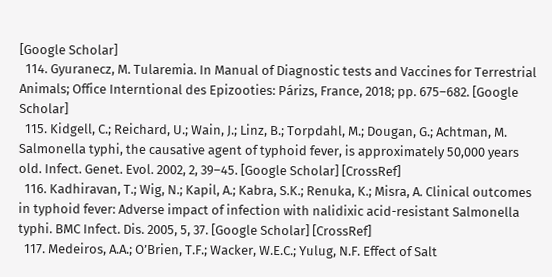[Google Scholar]
  114. Gyuranecz, M. Tularemia. In Manual of Diagnostic tests and Vaccines for Terrestrial Animals; Office Interntional des Epizooties: Párizs, France, 2018; pp. 675–682. [Google Scholar]
  115. Kidgell, C.; Reichard, U.; Wain, J.; Linz, B.; Torpdahl, M.; Dougan, G.; Achtman, M. Salmonella typhi, the causative agent of typhoid fever, is approximately 50,000 years old. Infect. Genet. Evol. 2002, 2, 39–45. [Google Scholar] [CrossRef]
  116. Kadhiravan, T.; Wig, N.; Kapil, A.; Kabra, S.K.; Renuka, K.; Misra, A. Clinical outcomes in typhoid fever: Adverse impact of infection with nalidixic acid-resistant Salmonella typhi. BMC Infect. Dis. 2005, 5, 37. [Google Scholar] [CrossRef]
  117. Medeiros, A.A.; O’Brien, T.F.; Wacker, W.E.C.; Yulug, N.F. Effect of Salt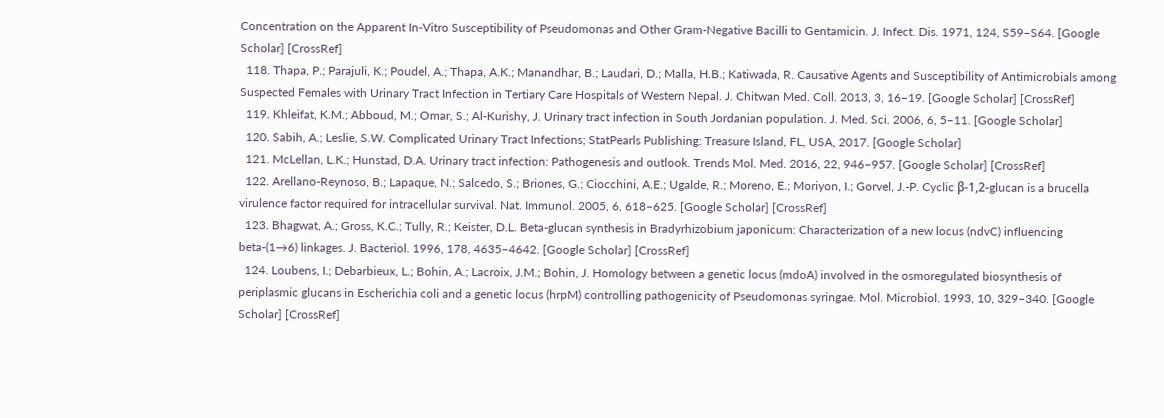Concentration on the Apparent In-Vitro Susceptibility of Pseudomonas and Other Gram-Negative Bacilli to Gentamicin. J. Infect. Dis. 1971, 124, S59–S64. [Google Scholar] [CrossRef]
  118. Thapa, P.; Parajuli, K.; Poudel, A.; Thapa, A.K.; Manandhar, B.; Laudari, D.; Malla, H.B.; Katiwada, R. Causative Agents and Susceptibility of Antimicrobials among Suspected Females with Urinary Tract Infection in Tertiary Care Hospitals of Western Nepal. J. Chitwan Med. Coll. 2013, 3, 16–19. [Google Scholar] [CrossRef]
  119. Khleifat, K.M.; Abboud, M.; Omar, S.; Al-Kurishy, J. Urinary tract infection in South Jordanian population. J. Med. Sci. 2006, 6, 5–11. [Google Scholar]
  120. Sabih, A.; Leslie, S.W. Complicated Urinary Tract Infections; StatPearls Publishing: Treasure Island, FL, USA, 2017. [Google Scholar]
  121. McLellan, L.K.; Hunstad, D.A. Urinary tract infection: Pathogenesis and outlook. Trends Mol. Med. 2016, 22, 946–957. [Google Scholar] [CrossRef]
  122. Arellano-Reynoso, B.; Lapaque, N.; Salcedo, S.; Briones, G.; Ciocchini, A.E.; Ugalde, R.; Moreno, E.; Moriyon, I.; Gorvel, J.-P. Cyclic β-1,2-glucan is a brucella virulence factor required for intracellular survival. Nat. Immunol. 2005, 6, 618–625. [Google Scholar] [CrossRef]
  123. Bhagwat, A.; Gross, K.C.; Tully, R.; Keister, D.L. Beta-glucan synthesis in Bradyrhizobium japonicum: Characterization of a new locus (ndvC) influencing beta-(1→6) linkages. J. Bacteriol. 1996, 178, 4635–4642. [Google Scholar] [CrossRef]
  124. Loubens, I.; Debarbieux, L.; Bohin, A.; Lacroix, J.M.; Bohin, J. Homology between a genetic locus (mdoA) involved in the osmoregulated biosynthesis of periplasmic glucans in Escherichia coli and a genetic locus (hrpM) controlling pathogenicity of Pseudomonas syringae. Mol. Microbiol. 1993, 10, 329–340. [Google Scholar] [CrossRef]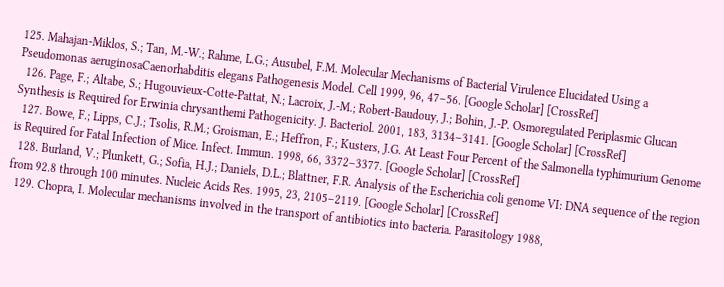125. Mahajan-Miklos, S.; Tan, M.-W.; Rahme, L.G.; Ausubel, F.M. Molecular Mechanisms of Bacterial Virulence Elucidated Using a Pseudomonas aeruginosaCaenorhabditis elegans Pathogenesis Model. Cell 1999, 96, 47–56. [Google Scholar] [CrossRef]
  126. Page, F.; Altabe, S.; Hugouvieux-Cotte-Pattat, N.; Lacroix, J.-M.; Robert-Baudouy, J.; Bohin, J.-P. Osmoregulated Periplasmic Glucan Synthesis is Required for Erwinia chrysanthemi Pathogenicity. J. Bacteriol. 2001, 183, 3134–3141. [Google Scholar] [CrossRef]
  127. Bowe, F.; Lipps, C.J.; Tsolis, R.M.; Groisman, E.; Heffron, F.; Kusters, J.G. At Least Four Percent of the Salmonella typhimurium Genome is Required for Fatal Infection of Mice. Infect. Immun. 1998, 66, 3372–3377. [Google Scholar] [CrossRef]
  128. Burland, V.; Plunkett, G.; Sofia, H.J.; Daniels, D.L.; Blattner, F.R. Analysis of the Escherichia coli genome VI: DNA sequence of the region from 92.8 through 100 minutes. Nucleic Acids Res. 1995, 23, 2105–2119. [Google Scholar] [CrossRef]
  129. Chopra, I. Molecular mechanisms involved in the transport of antibiotics into bacteria. Parasitology 1988,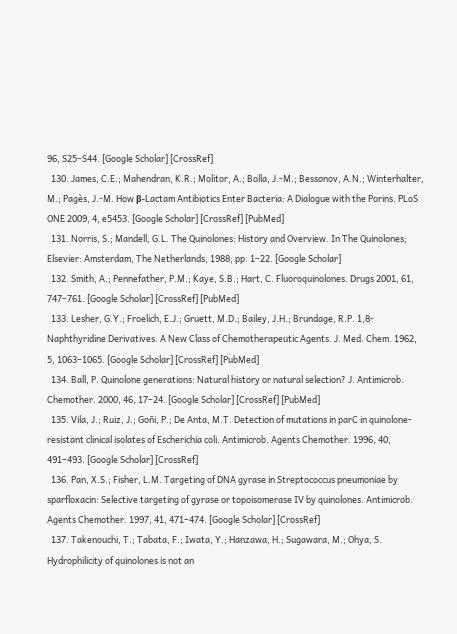96, S25–S44. [Google Scholar] [CrossRef]
  130. James, C.E.; Mahendran, K.R.; Molitor, A.; Bolla, J.-M.; Bessonov, A.N.; Winterhalter, M.; Pagès, J.-M. How β-Lactam Antibiotics Enter Bacteria: A Dialogue with the Porins. PLoS ONE 2009, 4, e5453. [Google Scholar] [CrossRef] [PubMed]
  131. Norris, S.; Mandell, G.L. The Quinolones: History and Overview. In The Quinolones; Elsevier: Amsterdam, The Netherlands, 1988; pp. 1–22. [Google Scholar]
  132. Smith, A.; Pennefather, P.M.; Kaye, S.B.; Hart, C. Fluoroquinolones. Drugs 2001, 61, 747–761. [Google Scholar] [CrossRef] [PubMed]
  133. Lesher, G.Y.; Froelich, E.J.; Gruett, M.D.; Bailey, J.H.; Brundage, R.P. 1,8-Naphthyridine Derivatives. A New Class of Chemotherapeutic Agents. J. Med. Chem. 1962, 5, 1063–1065. [Google Scholar] [CrossRef] [PubMed]
  134. Ball, P. Quinolone generations: Natural history or natural selection? J. Antimicrob. Chemother. 2000, 46, 17–24. [Google Scholar] [CrossRef] [PubMed]
  135. Vila, J.; Ruiz, J.; Goñi, P.; De Anta, M.T. Detection of mutations in parC in quinolone-resistant clinical isolates of Escherichia coli. Antimicrob. Agents Chemother. 1996, 40, 491–493. [Google Scholar] [CrossRef]
  136. Pan, X.S.; Fisher, L.M. Targeting of DNA gyrase in Streptococcus pneumoniae by sparfloxacin: Selective targeting of gyrase or topoisomerase IV by quinolones. Antimicrob. Agents Chemother. 1997, 41, 471–474. [Google Scholar] [CrossRef]
  137. Takenouchi, T.; Tabata, F.; Iwata, Y.; Hanzawa, H.; Sugawara, M.; Ohya, S. Hydrophilicity of quinolones is not an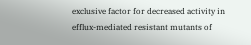exclusive factor for decreased activity in efflux-mediated resistant mutants of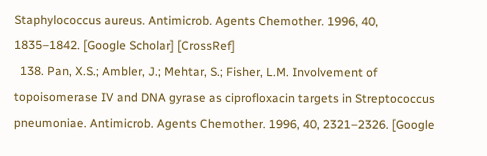Staphylococcus aureus. Antimicrob. Agents Chemother. 1996, 40, 1835–1842. [Google Scholar] [CrossRef]
  138. Pan, X.S.; Ambler, J.; Mehtar, S.; Fisher, L.M. Involvement of topoisomerase IV and DNA gyrase as ciprofloxacin targets in Streptococcus pneumoniae. Antimicrob. Agents Chemother. 1996, 40, 2321–2326. [Google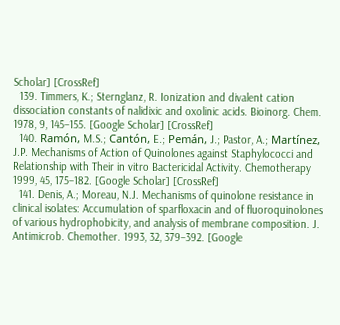Scholar] [CrossRef]
  139. Timmers, K.; Sternglanz, R. Ionization and divalent cation dissociation constants of nalidixic and oxolinic acids. Bioinorg. Chem. 1978, 9, 145–155. [Google Scholar] [CrossRef]
  140. Ramón, M.S.; Cantón, E.; Pemán, J.; Pastor, A.; Martínez, J.P. Mechanisms of Action of Quinolones against Staphylococci and Relationship with Their in vitro Bactericidal Activity. Chemotherapy 1999, 45, 175–182. [Google Scholar] [CrossRef]
  141. Denis, A.; Moreau, N.J. Mechanisms of quinolone resistance in clinical isolates: Accumulation of sparfloxacin and of fluoroquinolones of various hydrophobicity, and analysis of membrane composition. J. Antimicrob. Chemother. 1993, 32, 379–392. [Google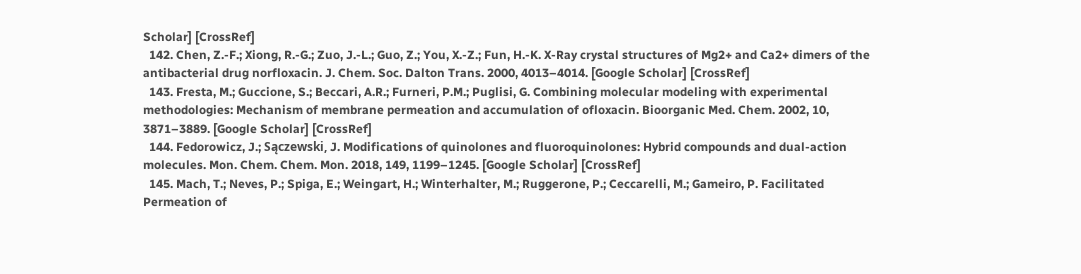Scholar] [CrossRef]
  142. Chen, Z.-F.; Xiong, R.-G.; Zuo, J.-L.; Guo, Z.; You, X.-Z.; Fun, H.-K. X-Ray crystal structures of Mg2+ and Ca2+ dimers of the antibacterial drug norfloxacin. J. Chem. Soc. Dalton Trans. 2000, 4013–4014. [Google Scholar] [CrossRef]
  143. Fresta, M.; Guccione, S.; Beccari, A.R.; Furneri, P.M.; Puglisi, G. Combining molecular modeling with experimental methodologies: Mechanism of membrane permeation and accumulation of ofloxacin. Bioorganic Med. Chem. 2002, 10, 3871–3889. [Google Scholar] [CrossRef]
  144. Fedorowicz, J.; Sączewski, J. Modifications of quinolones and fluoroquinolones: Hybrid compounds and dual-action molecules. Mon. Chem. Chem. Mon. 2018, 149, 1199–1245. [Google Scholar] [CrossRef]
  145. Mach, T.; Neves, P.; Spiga, E.; Weingart, H.; Winterhalter, M.; Ruggerone, P.; Ceccarelli, M.; Gameiro, P. Facilitated Permeation of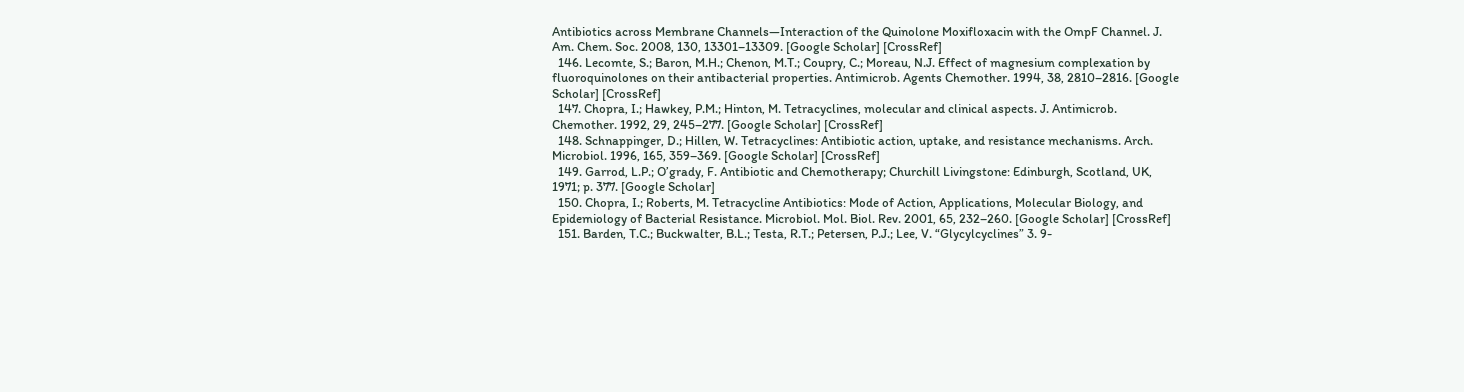Antibiotics across Membrane Channels—Interaction of the Quinolone Moxifloxacin with the OmpF Channel. J. Am. Chem. Soc. 2008, 130, 13301–13309. [Google Scholar] [CrossRef]
  146. Lecomte, S.; Baron, M.H.; Chenon, M.T.; Coupry, C.; Moreau, N.J. Effect of magnesium complexation by fluoroquinolones on their antibacterial properties. Antimicrob. Agents Chemother. 1994, 38, 2810–2816. [Google Scholar] [CrossRef]
  147. Chopra, I.; Hawkey, P.M.; Hinton, M. Tetracyclines, molecular and clinical aspects. J. Antimicrob. Chemother. 1992, 29, 245–277. [Google Scholar] [CrossRef]
  148. Schnappinger, D.; Hillen, W. Tetracyclines: Antibiotic action, uptake, and resistance mechanisms. Arch. Microbiol. 1996, 165, 359–369. [Google Scholar] [CrossRef]
  149. Garrod, L.P.; O’grady, F. Antibiotic and Chemotherapy; Churchill Livingstone: Edinburgh, Scotland, UK, 1971; p. 377. [Google Scholar]
  150. Chopra, I.; Roberts, M. Tetracycline Antibiotics: Mode of Action, Applications, Molecular Biology, and Epidemiology of Bacterial Resistance. Microbiol. Mol. Biol. Rev. 2001, 65, 232–260. [Google Scholar] [CrossRef]
  151. Barden, T.C.; Buckwalter, B.L.; Testa, R.T.; Petersen, P.J.; Lee, V. “Glycylcyclines” 3. 9-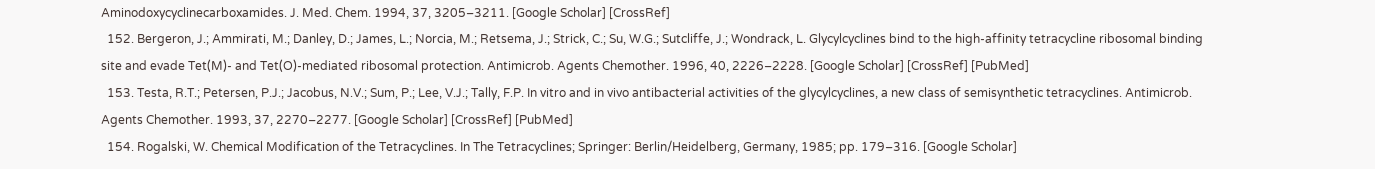Aminodoxycyclinecarboxamides. J. Med. Chem. 1994, 37, 3205–3211. [Google Scholar] [CrossRef]
  152. Bergeron, J.; Ammirati, M.; Danley, D.; James, L.; Norcia, M.; Retsema, J.; Strick, C.; Su, W.G.; Sutcliffe, J.; Wondrack, L. Glycylcyclines bind to the high-affinity tetracycline ribosomal binding site and evade Tet(M)- and Tet(O)-mediated ribosomal protection. Antimicrob. Agents Chemother. 1996, 40, 2226–2228. [Google Scholar] [CrossRef] [PubMed]
  153. Testa, R.T.; Petersen, P.J.; Jacobus, N.V.; Sum, P.; Lee, V.J.; Tally, F.P. In vitro and in vivo antibacterial activities of the glycylcyclines, a new class of semisynthetic tetracyclines. Antimicrob. Agents Chemother. 1993, 37, 2270–2277. [Google Scholar] [CrossRef] [PubMed]
  154. Rogalski, W. Chemical Modification of the Tetracyclines. In The Tetracyclines; Springer: Berlin/Heidelberg, Germany, 1985; pp. 179–316. [Google Scholar]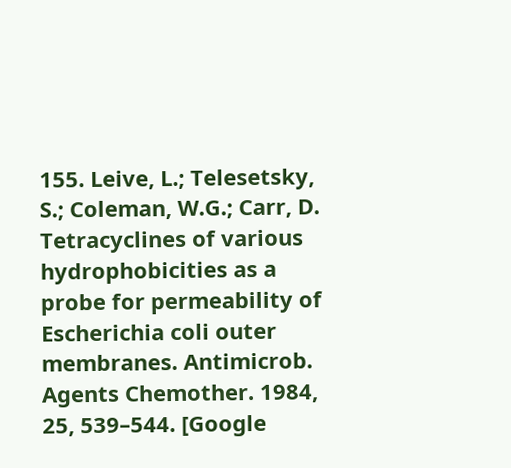155. Leive, L.; Telesetsky, S.; Coleman, W.G.; Carr, D. Tetracyclines of various hydrophobicities as a probe for permeability of Escherichia coli outer membranes. Antimicrob. Agents Chemother. 1984, 25, 539–544. [Google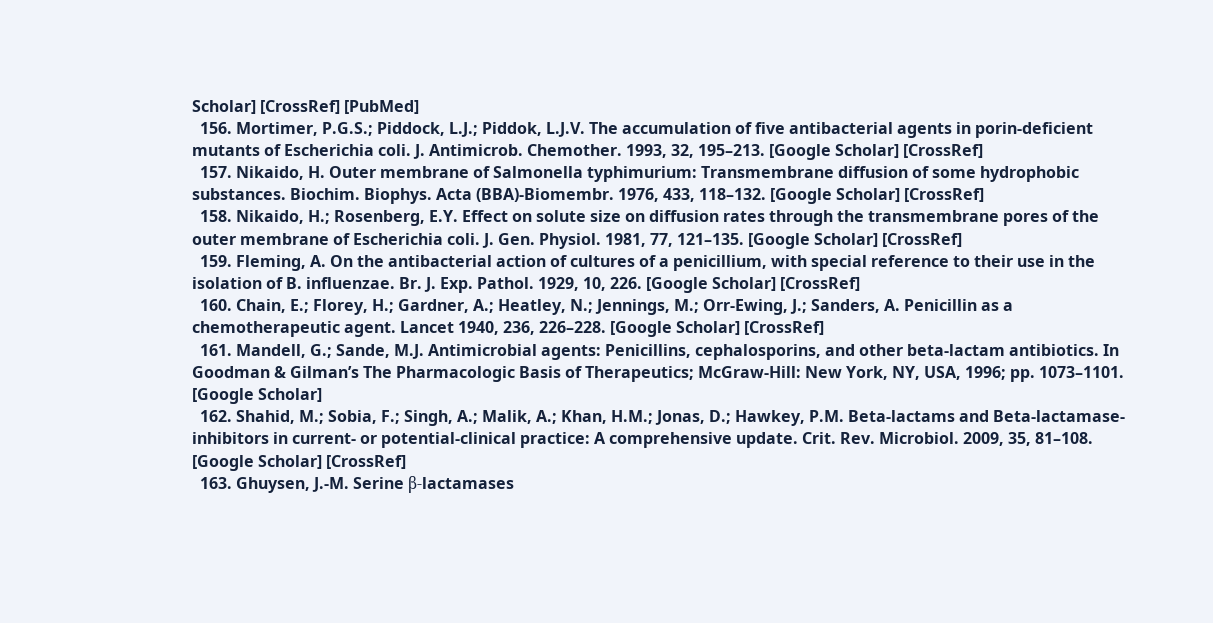Scholar] [CrossRef] [PubMed]
  156. Mortimer, P.G.S.; Piddock, L.J.; Piddok, L.J.V. The accumulation of five antibacterial agents in porin-deficient mutants of Escherichia coli. J. Antimicrob. Chemother. 1993, 32, 195–213. [Google Scholar] [CrossRef]
  157. Nikaido, H. Outer membrane of Salmonella typhimurium: Transmembrane diffusion of some hydrophobic substances. Biochim. Biophys. Acta (BBA)-Biomembr. 1976, 433, 118–132. [Google Scholar] [CrossRef]
  158. Nikaido, H.; Rosenberg, E.Y. Effect on solute size on diffusion rates through the transmembrane pores of the outer membrane of Escherichia coli. J. Gen. Physiol. 1981, 77, 121–135. [Google Scholar] [CrossRef]
  159. Fleming, A. On the antibacterial action of cultures of a penicillium, with special reference to their use in the isolation of B. influenzae. Br. J. Exp. Pathol. 1929, 10, 226. [Google Scholar] [CrossRef]
  160. Chain, E.; Florey, H.; Gardner, A.; Heatley, N.; Jennings, M.; Orr-Ewing, J.; Sanders, A. Penicillin as a chemotherapeutic agent. Lancet 1940, 236, 226–228. [Google Scholar] [CrossRef]
  161. Mandell, G.; Sande, M.J. Antimicrobial agents: Penicillins, cephalosporins, and other beta-lactam antibiotics. In Goodman & Gilman’s The Pharmacologic Basis of Therapeutics; McGraw-Hill: New York, NY, USA, 1996; pp. 1073–1101. [Google Scholar]
  162. Shahid, M.; Sobia, F.; Singh, A.; Malik, A.; Khan, H.M.; Jonas, D.; Hawkey, P.M. Beta-lactams and Beta-lactamase-inhibitors in current- or potential-clinical practice: A comprehensive update. Crit. Rev. Microbiol. 2009, 35, 81–108. [Google Scholar] [CrossRef]
  163. Ghuysen, J.-M. Serine β-lactamases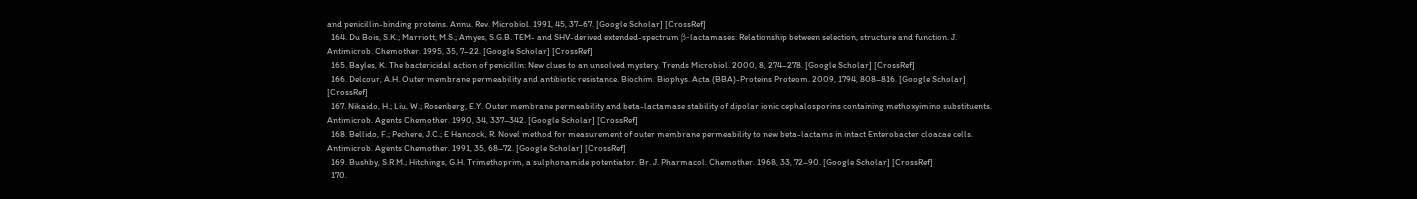and penicillin-binding proteins. Annu. Rev. Microbiol. 1991, 45, 37–67. [Google Scholar] [CrossRef]
  164. Du Bois, S.K.; Marriott, M.S.; Amyes, S.G.B. TEM- and SHV-derived extended-spectrum β-lactamases: Relationship between selection, structure and function. J. Antimicrob. Chemother. 1995, 35, 7–22. [Google Scholar] [CrossRef]
  165. Bayles, K. The bactericidal action of penicillin: New clues to an unsolved mystery. Trends Microbiol. 2000, 8, 274–278. [Google Scholar] [CrossRef]
  166. Delcour, A.H. Outer membrane permeability and antibiotic resistance. Biochim. Biophys. Acta (BBA)-Proteins Proteom. 2009, 1794, 808–816. [Google Scholar] [CrossRef]
  167. Nikaido, H.; Liu, W.; Rosenberg, E.Y. Outer membrane permeability and beta-lactamase stability of dipolar ionic cephalosporins containing methoxyimino substituents. Antimicrob. Agents Chemother. 1990, 34, 337–342. [Google Scholar] [CrossRef]
  168. Bellido, F.; Pechere, J.C.; E Hancock, R. Novel method for measurement of outer membrane permeability to new beta-lactams in intact Enterobacter cloacae cells. Antimicrob. Agents Chemother. 1991, 35, 68–72. [Google Scholar] [CrossRef]
  169. Bushby, S.R.M.; Hitchings, G.H. Trimethoprim, a sulphonamide potentiator. Br. J. Pharmacol. Chemother. 1968, 33, 72–90. [Google Scholar] [CrossRef]
  170.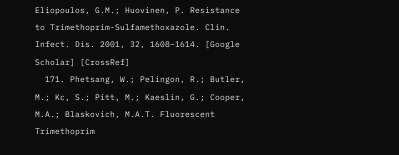Eliopoulos, G.M.; Huovinen, P. Resistance to Trimethoprim-Sulfamethoxazole. Clin. Infect. Dis. 2001, 32, 1608–1614. [Google Scholar] [CrossRef]
  171. Phetsang, W.; Pelingon, R.; Butler, M.; Kc, S.; Pitt, M.; Kaeslin, G.; Cooper, M.A.; Blaskovich, M.A.T. Fluorescent Trimethoprim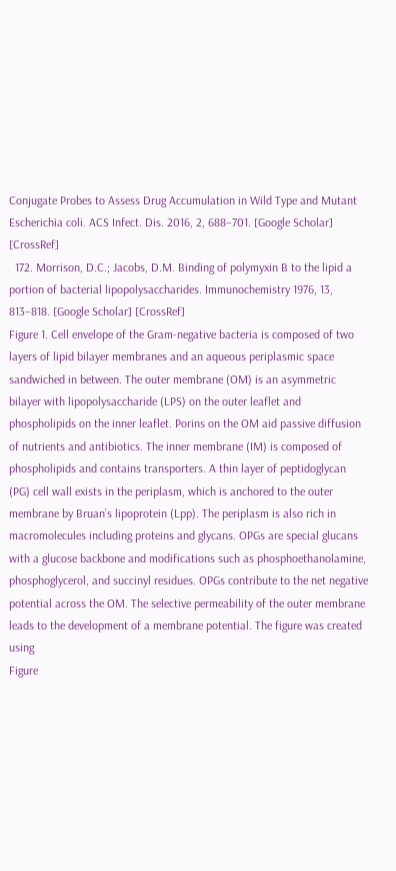Conjugate Probes to Assess Drug Accumulation in Wild Type and Mutant Escherichia coli. ACS Infect. Dis. 2016, 2, 688–701. [Google Scholar] [CrossRef]
  172. Morrison, D.C.; Jacobs, D.M. Binding of polymyxin B to the lipid a portion of bacterial lipopolysaccharides. Immunochemistry 1976, 13, 813–818. [Google Scholar] [CrossRef]
Figure 1. Cell envelope of the Gram-negative bacteria is composed of two layers of lipid bilayer membranes and an aqueous periplasmic space sandwiched in between. The outer membrane (OM) is an asymmetric bilayer with lipopolysaccharide (LPS) on the outer leaflet and phospholipids on the inner leaflet. Porins on the OM aid passive diffusion of nutrients and antibiotics. The inner membrane (IM) is composed of phospholipids and contains transporters. A thin layer of peptidoglycan (PG) cell wall exists in the periplasm, which is anchored to the outer membrane by Bruan’s lipoprotein (Lpp). The periplasm is also rich in macromolecules including proteins and glycans. OPGs are special glucans with a glucose backbone and modifications such as phosphoethanolamine, phosphoglycerol, and succinyl residues. OPGs contribute to the net negative potential across the OM. The selective permeability of the outer membrane leads to the development of a membrane potential. The figure was created using
Figure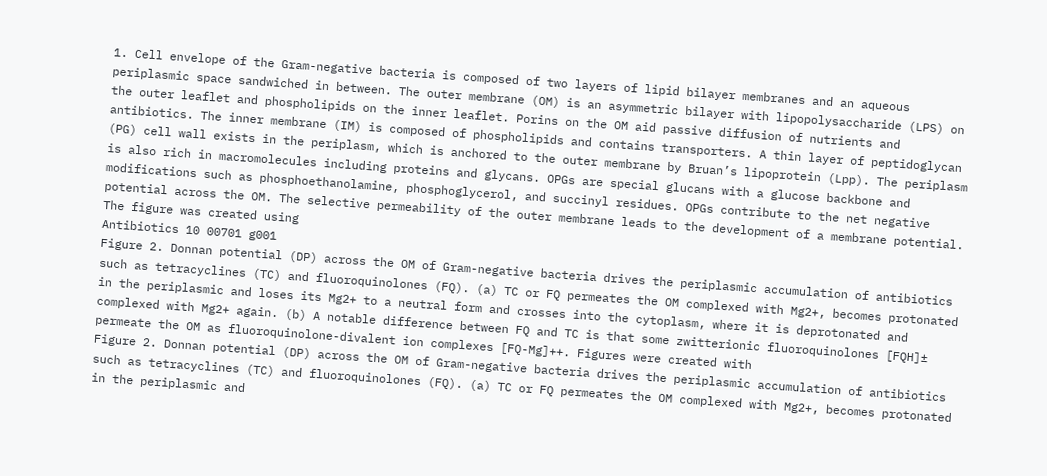1. Cell envelope of the Gram-negative bacteria is composed of two layers of lipid bilayer membranes and an aqueous periplasmic space sandwiched in between. The outer membrane (OM) is an asymmetric bilayer with lipopolysaccharide (LPS) on the outer leaflet and phospholipids on the inner leaflet. Porins on the OM aid passive diffusion of nutrients and antibiotics. The inner membrane (IM) is composed of phospholipids and contains transporters. A thin layer of peptidoglycan (PG) cell wall exists in the periplasm, which is anchored to the outer membrane by Bruan’s lipoprotein (Lpp). The periplasm is also rich in macromolecules including proteins and glycans. OPGs are special glucans with a glucose backbone and modifications such as phosphoethanolamine, phosphoglycerol, and succinyl residues. OPGs contribute to the net negative potential across the OM. The selective permeability of the outer membrane leads to the development of a membrane potential. The figure was created using
Antibiotics 10 00701 g001
Figure 2. Donnan potential (DP) across the OM of Gram-negative bacteria drives the periplasmic accumulation of antibiotics such as tetracyclines (TC) and fluoroquinolones (FQ). (a) TC or FQ permeates the OM complexed with Mg2+, becomes protonated in the periplasmic and loses its Mg2+ to a neutral form and crosses into the cytoplasm, where it is deprotonated and complexed with Mg2+ again. (b) A notable difference between FQ and TC is that some zwitterionic fluoroquinolones [FQH]± permeate the OM as fluoroquinolone-divalent ion complexes [FQ-Mg]++. Figures were created with
Figure 2. Donnan potential (DP) across the OM of Gram-negative bacteria drives the periplasmic accumulation of antibiotics such as tetracyclines (TC) and fluoroquinolones (FQ). (a) TC or FQ permeates the OM complexed with Mg2+, becomes protonated in the periplasmic and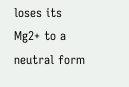loses its Mg2+ to a neutral form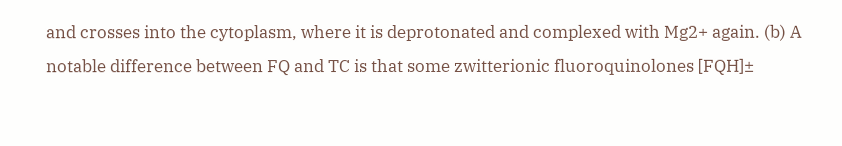and crosses into the cytoplasm, where it is deprotonated and complexed with Mg2+ again. (b) A notable difference between FQ and TC is that some zwitterionic fluoroquinolones [FQH]±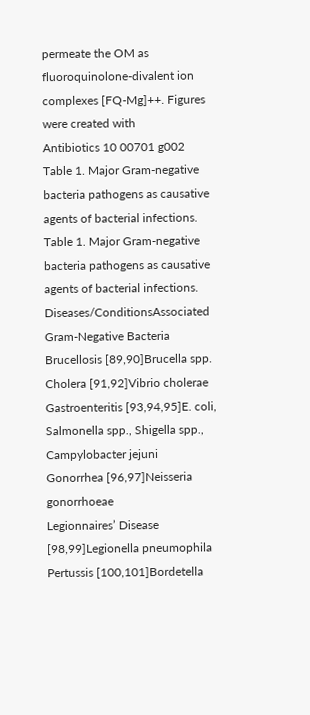permeate the OM as fluoroquinolone-divalent ion complexes [FQ-Mg]++. Figures were created with
Antibiotics 10 00701 g002
Table 1. Major Gram-negative bacteria pathogens as causative agents of bacterial infections.
Table 1. Major Gram-negative bacteria pathogens as causative agents of bacterial infections.
Diseases/ConditionsAssociated Gram-Negative Bacteria
Brucellosis [89,90]Brucella spp.
Cholera [91,92]Vibrio cholerae
Gastroenteritis [93,94,95]E. coli, Salmonella spp., Shigella spp., Campylobacter jejuni
Gonorrhea [96,97]Neisseria gonorrhoeae
Legionnaires’ Disease [98,99]Legionella pneumophila
Pertussis [100,101]Bordetella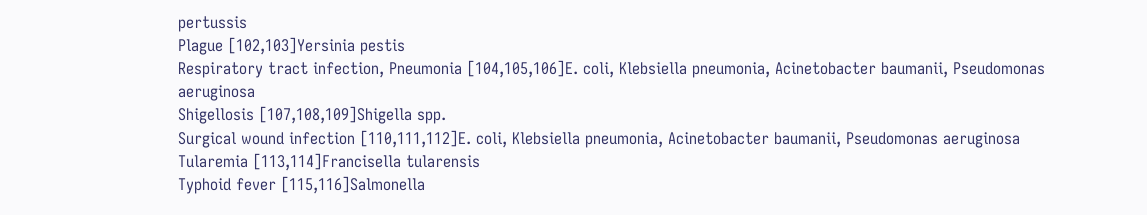pertussis
Plague [102,103]Yersinia pestis
Respiratory tract infection, Pneumonia [104,105,106]E. coli, Klebsiella pneumonia, Acinetobacter baumanii, Pseudomonas aeruginosa
Shigellosis [107,108,109]Shigella spp.
Surgical wound infection [110,111,112]E. coli, Klebsiella pneumonia, Acinetobacter baumanii, Pseudomonas aeruginosa
Tularemia [113,114]Francisella tularensis
Typhoid fever [115,116]Salmonella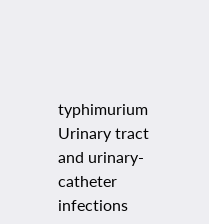typhimurium
Urinary tract and urinary-catheter infections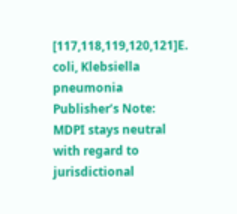[117,118,119,120,121]E. coli, Klebsiella pneumonia
Publisher’s Note: MDPI stays neutral with regard to jurisdictional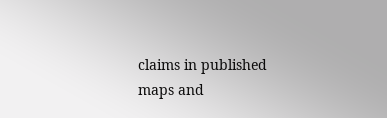claims in published maps and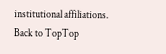institutional affiliations.
Back to TopTop